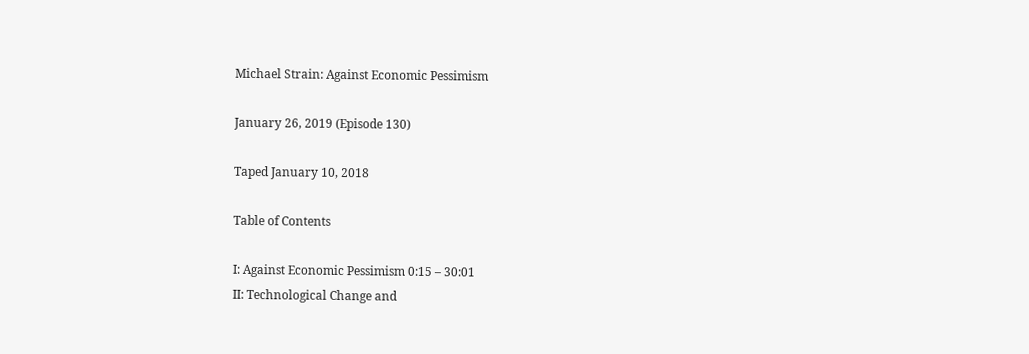Michael Strain: Against Economic Pessimism

January 26, 2019 (Episode 130)

Taped January 10, 2018

Table of Contents

I: Against Economic Pessimism 0:15 – 30:01
II: Technological Change and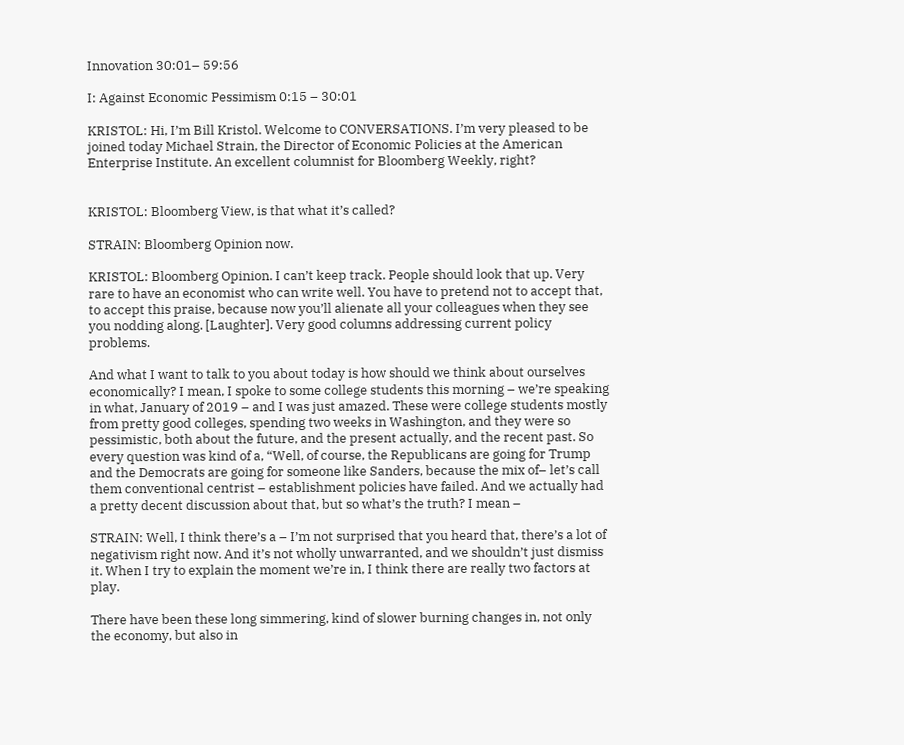Innovation 30:01– 59:56

I: Against Economic Pessimism 0:15 – 30:01

KRISTOL: Hi, I’m Bill Kristol. Welcome to CONVERSATIONS. I’m very pleased to be joined today Michael Strain, the Director of Economic Policies at the American Enterprise Institute. An excellent columnist for Bloomberg Weekly, right?


KRISTOL: Bloomberg View, is that what it’s called?

STRAIN: Bloomberg Opinion now.

KRISTOL: Bloomberg Opinion. I can’t keep track. People should look that up. Very rare to have an economist who can write well. You have to pretend not to accept that, to accept this praise, because now you’ll alienate all your colleagues when they see you nodding along. [Laughter]. Very good columns addressing current policy problems.

And what I want to talk to you about today is how should we think about ourselves economically? I mean, I spoke to some college students this morning – we’re speaking in what, January of 2019 – and I was just amazed. These were college students mostly from pretty good colleges, spending two weeks in Washington, and they were so pessimistic, both about the future, and the present actually, and the recent past. So every question was kind of a, “Well, of course, the Republicans are going for Trump and the Democrats are going for someone like Sanders, because the mix of– let’s call them conventional centrist – establishment policies have failed. And we actually had a pretty decent discussion about that, but so what’s the truth? I mean –

STRAIN: Well, I think there’s a – I’m not surprised that you heard that, there’s a lot of negativism right now. And it’s not wholly unwarranted, and we shouldn’t just dismiss it. When I try to explain the moment we’re in, I think there are really two factors at play.

There have been these long simmering, kind of slower burning changes in, not only the economy, but also in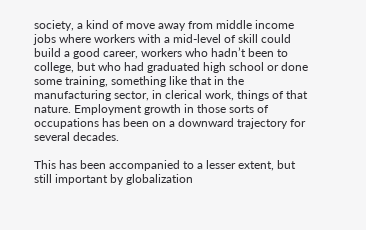society, a kind of move away from middle income jobs where workers with a mid-level of skill could build a good career, workers who hadn’t been to college, but who had graduated high school or done some training, something like that in the manufacturing sector, in clerical work, things of that nature. Employment growth in those sorts of occupations has been on a downward trajectory for several decades.

This has been accompanied to a lesser extent, but still important by globalization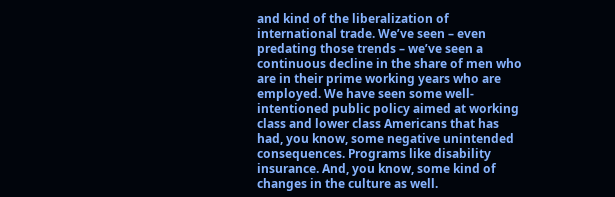and kind of the liberalization of international trade. We’ve seen – even predating those trends – we’ve seen a continuous decline in the share of men who are in their prime working years who are employed. We have seen some well-intentioned public policy aimed at working class and lower class Americans that has had, you know, some negative unintended consequences. Programs like disability insurance. And, you know, some kind of changes in the culture as well.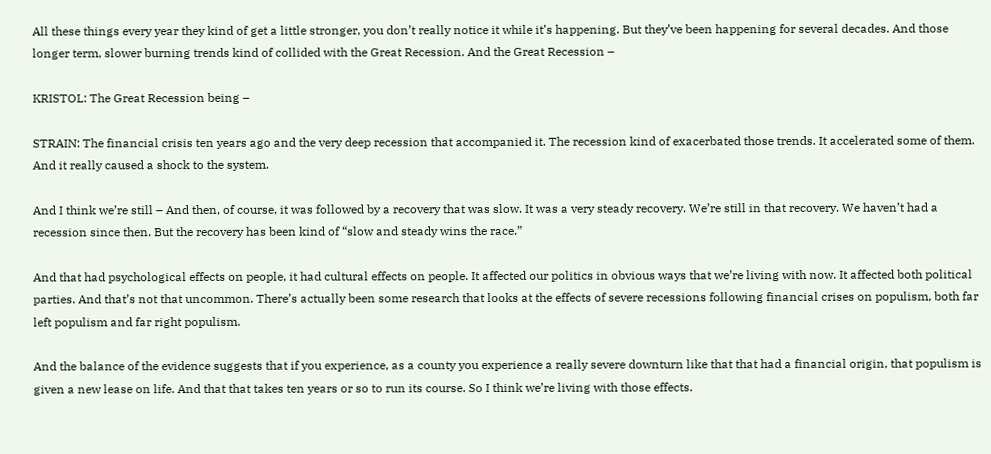All these things every year they kind of get a little stronger, you don’t really notice it while it’s happening. But they’ve been happening for several decades. And those longer term, slower burning trends kind of collided with the Great Recession. And the Great Recession –

KRISTOL: The Great Recession being –

STRAIN: The financial crisis ten years ago and the very deep recession that accompanied it. The recession kind of exacerbated those trends. It accelerated some of them. And it really caused a shock to the system.

And I think we’re still – And then, of course, it was followed by a recovery that was slow. It was a very steady recovery. We’re still in that recovery. We haven’t had a recession since then. But the recovery has been kind of “slow and steady wins the race.”

And that had psychological effects on people, it had cultural effects on people. It affected our politics in obvious ways that we’re living with now. It affected both political parties. And that’s not that uncommon. There’s actually been some research that looks at the effects of severe recessions following financial crises on populism, both far left populism and far right populism.

And the balance of the evidence suggests that if you experience, as a county you experience a really severe downturn like that that had a financial origin, that populism is given a new lease on life. And that that takes ten years or so to run its course. So I think we’re living with those effects.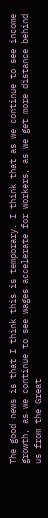The good news is that I think this is temporary. I think that as we continue to see income growth, as we continue to see wages accelerate for workers, as we get more distance behind us from the Great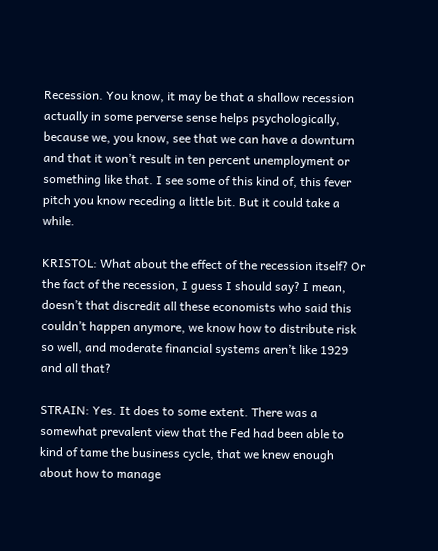Recession. You know, it may be that a shallow recession actually in some perverse sense helps psychologically, because we, you know, see that we can have a downturn and that it won’t result in ten percent unemployment or something like that. I see some of this kind of, this fever pitch you know receding a little bit. But it could take a while.

KRISTOL: What about the effect of the recession itself? Or the fact of the recession, I guess I should say? I mean, doesn’t that discredit all these economists who said this couldn’t happen anymore, we know how to distribute risk so well, and moderate financial systems aren’t like 1929 and all that?

STRAIN: Yes. It does to some extent. There was a somewhat prevalent view that the Fed had been able to kind of tame the business cycle, that we knew enough about how to manage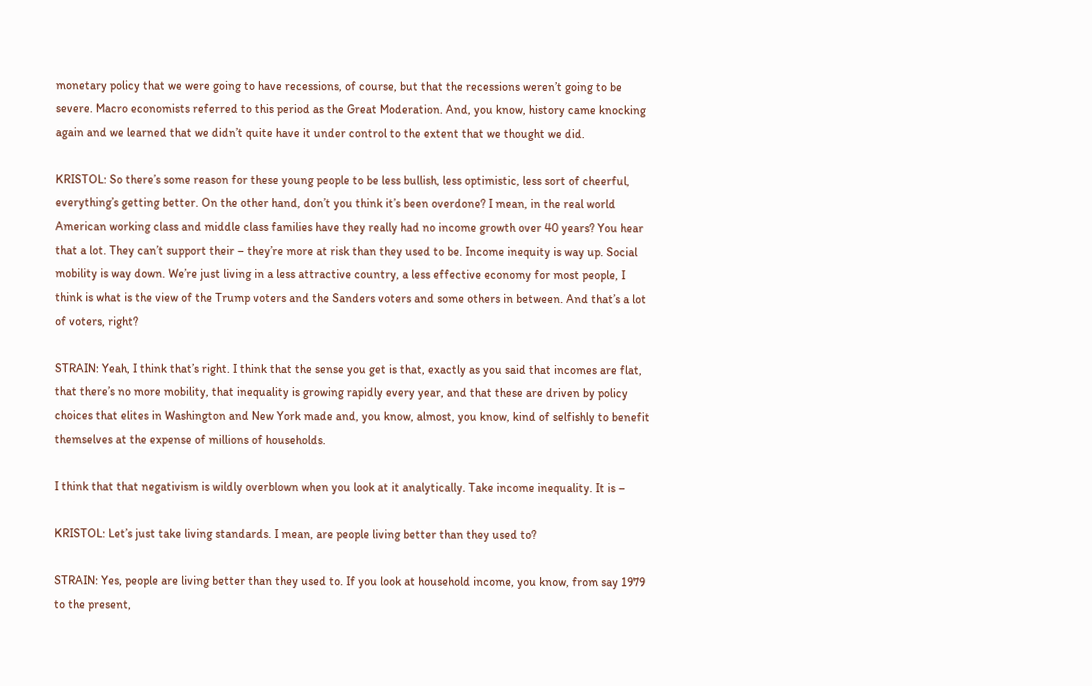monetary policy that we were going to have recessions, of course, but that the recessions weren’t going to be severe. Macro economists referred to this period as the Great Moderation. And, you know, history came knocking again and we learned that we didn’t quite have it under control to the extent that we thought we did.

KRISTOL: So there’s some reason for these young people to be less bullish, less optimistic, less sort of cheerful, everything’s getting better. On the other hand, don’t you think it’s been overdone? I mean, in the real world American working class and middle class families have they really had no income growth over 40 years? You hear that a lot. They can’t support their – they’re more at risk than they used to be. Income inequity is way up. Social mobility is way down. We’re just living in a less attractive country, a less effective economy for most people, I think is what is the view of the Trump voters and the Sanders voters and some others in between. And that’s a lot of voters, right?

STRAIN: Yeah, I think that’s right. I think that the sense you get is that, exactly as you said that incomes are flat, that there’s no more mobility, that inequality is growing rapidly every year, and that these are driven by policy choices that elites in Washington and New York made and, you know, almost, you know, kind of selfishly to benefit themselves at the expense of millions of households.

I think that that negativism is wildly overblown when you look at it analytically. Take income inequality. It is –

KRISTOL: Let’s just take living standards. I mean, are people living better than they used to?

STRAIN: Yes, people are living better than they used to. If you look at household income, you know, from say 1979 to the present,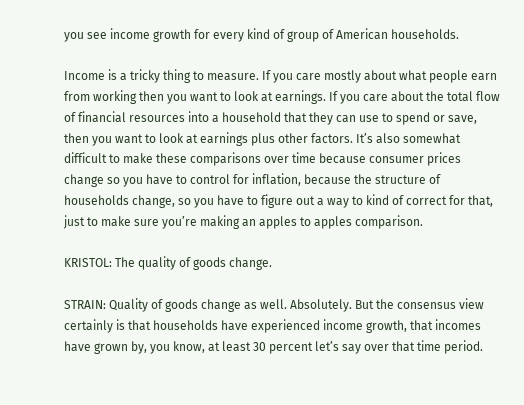you see income growth for every kind of group of American households.

Income is a tricky thing to measure. If you care mostly about what people earn from working then you want to look at earnings. If you care about the total flow of financial resources into a household that they can use to spend or save, then you want to look at earnings plus other factors. It’s also somewhat difficult to make these comparisons over time because consumer prices change so you have to control for inflation, because the structure of households change, so you have to figure out a way to kind of correct for that, just to make sure you’re making an apples to apples comparison.

KRISTOL: The quality of goods change.

STRAIN: Quality of goods change as well. Absolutely. But the consensus view certainly is that households have experienced income growth, that incomes have grown by, you know, at least 30 percent let’s say over that time period.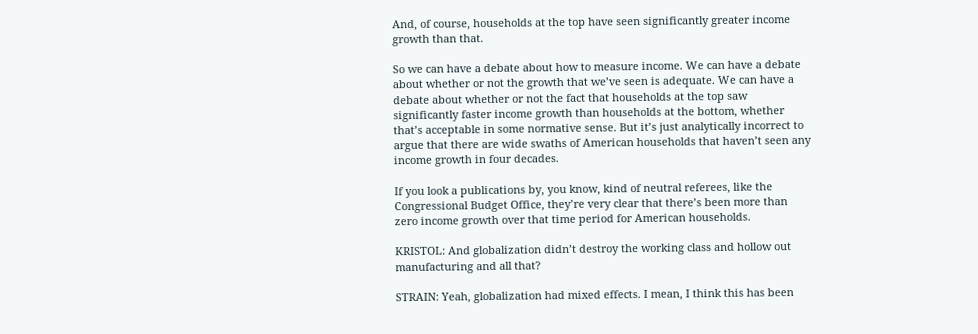And, of course, households at the top have seen significantly greater income growth than that.

So we can have a debate about how to measure income. We can have a debate about whether or not the growth that we’ve seen is adequate. We can have a debate about whether or not the fact that households at the top saw significantly faster income growth than households at the bottom, whether that’s acceptable in some normative sense. But it’s just analytically incorrect to argue that there are wide swaths of American households that haven’t seen any income growth in four decades.

If you look a publications by, you know, kind of neutral referees, like the Congressional Budget Office, they’re very clear that there’s been more than zero income growth over that time period for American households.

KRISTOL: And globalization didn’t destroy the working class and hollow out manufacturing and all that?

STRAIN: Yeah, globalization had mixed effects. I mean, I think this has been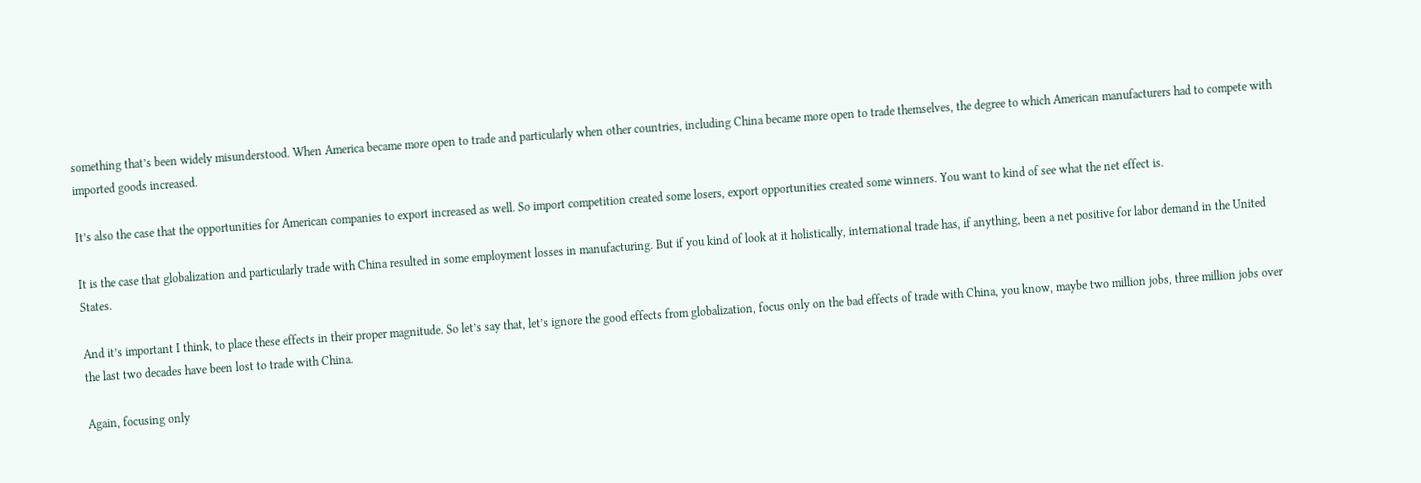something that’s been widely misunderstood. When America became more open to trade and particularly when other countries, including China became more open to trade themselves, the degree to which American manufacturers had to compete with imported goods increased.

It’s also the case that the opportunities for American companies to export increased as well. So import competition created some losers, export opportunities created some winners. You want to kind of see what the net effect is.

It is the case that globalization and particularly trade with China resulted in some employment losses in manufacturing. But if you kind of look at it holistically, international trade has, if anything, been a net positive for labor demand in the United States.

And it’s important I think, to place these effects in their proper magnitude. So let’s say that, let’s ignore the good effects from globalization, focus only on the bad effects of trade with China, you know, maybe two million jobs, three million jobs over the last two decades have been lost to trade with China.

Again, focusing only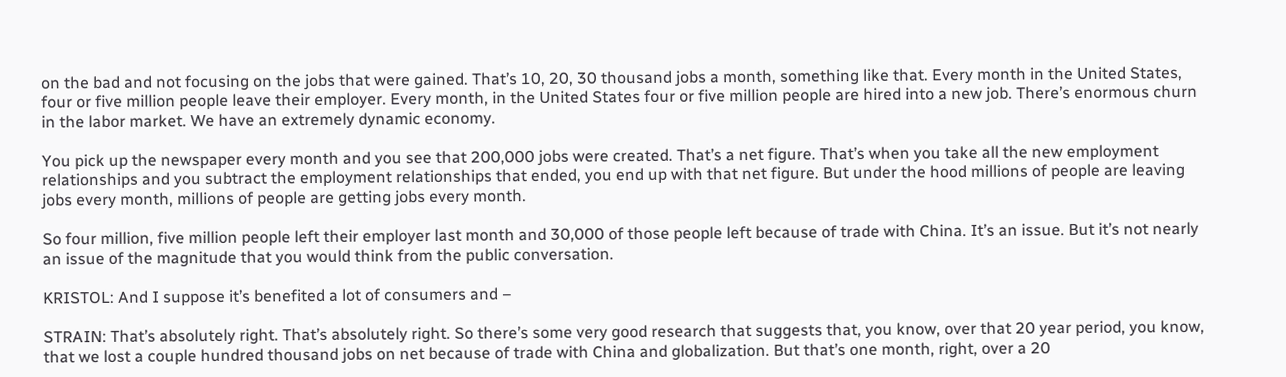on the bad and not focusing on the jobs that were gained. That’s 10, 20, 30 thousand jobs a month, something like that. Every month in the United States, four or five million people leave their employer. Every month, in the United States four or five million people are hired into a new job. There’s enormous churn in the labor market. We have an extremely dynamic economy.

You pick up the newspaper every month and you see that 200,000 jobs were created. That’s a net figure. That’s when you take all the new employment relationships and you subtract the employment relationships that ended, you end up with that net figure. But under the hood millions of people are leaving jobs every month, millions of people are getting jobs every month.

So four million, five million people left their employer last month and 30,000 of those people left because of trade with China. It’s an issue. But it’s not nearly an issue of the magnitude that you would think from the public conversation.

KRISTOL: And I suppose it’s benefited a lot of consumers and –

STRAIN: That’s absolutely right. That’s absolutely right. So there’s some very good research that suggests that, you know, over that 20 year period, you know, that we lost a couple hundred thousand jobs on net because of trade with China and globalization. But that’s one month, right, over a 20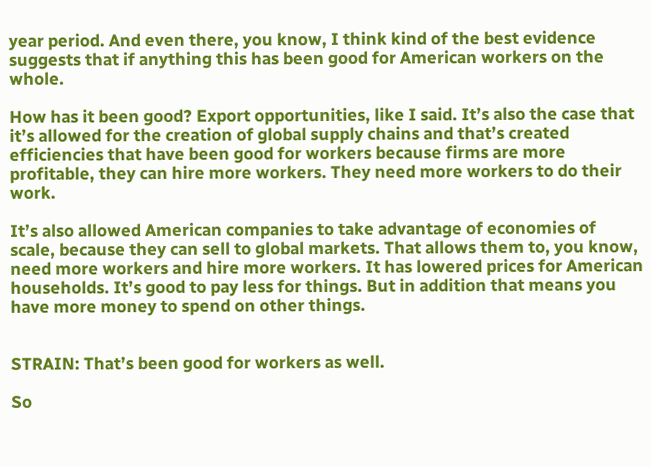year period. And even there, you know, I think kind of the best evidence suggests that if anything this has been good for American workers on the whole.

How has it been good? Export opportunities, like I said. It’s also the case that it’s allowed for the creation of global supply chains and that’s created efficiencies that have been good for workers because firms are more profitable, they can hire more workers. They need more workers to do their work.

It’s also allowed American companies to take advantage of economies of scale, because they can sell to global markets. That allows them to, you know, need more workers and hire more workers. It has lowered prices for American households. It’s good to pay less for things. But in addition that means you have more money to spend on other things.


STRAIN: That’s been good for workers as well.

So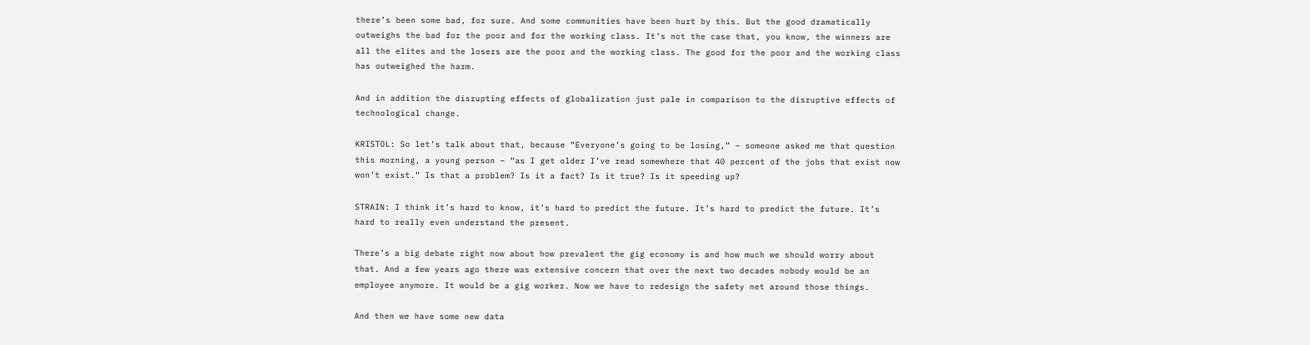there’s been some bad, for sure. And some communities have been hurt by this. But the good dramatically outweighs the bad for the poor and for the working class. It’s not the case that, you know, the winners are all the elites and the losers are the poor and the working class. The good for the poor and the working class has outweighed the harm.

And in addition the disrupting effects of globalization just pale in comparison to the disruptive effects of technological change.

KRISTOL: So let’s talk about that, because “Everyone’s going to be losing,” – someone asked me that question this morning, a young person – “as I get older I’ve read somewhere that 40 percent of the jobs that exist now won’t exist.” Is that a problem? Is it a fact? Is it true? Is it speeding up?

STRAIN: I think it’s hard to know, it’s hard to predict the future. It’s hard to predict the future. It’s hard to really even understand the present.

There’s a big debate right now about how prevalent the gig economy is and how much we should worry about that. And a few years ago there was extensive concern that over the next two decades nobody would be an employee anymore. It would be a gig worker. Now we have to redesign the safety net around those things.

And then we have some new data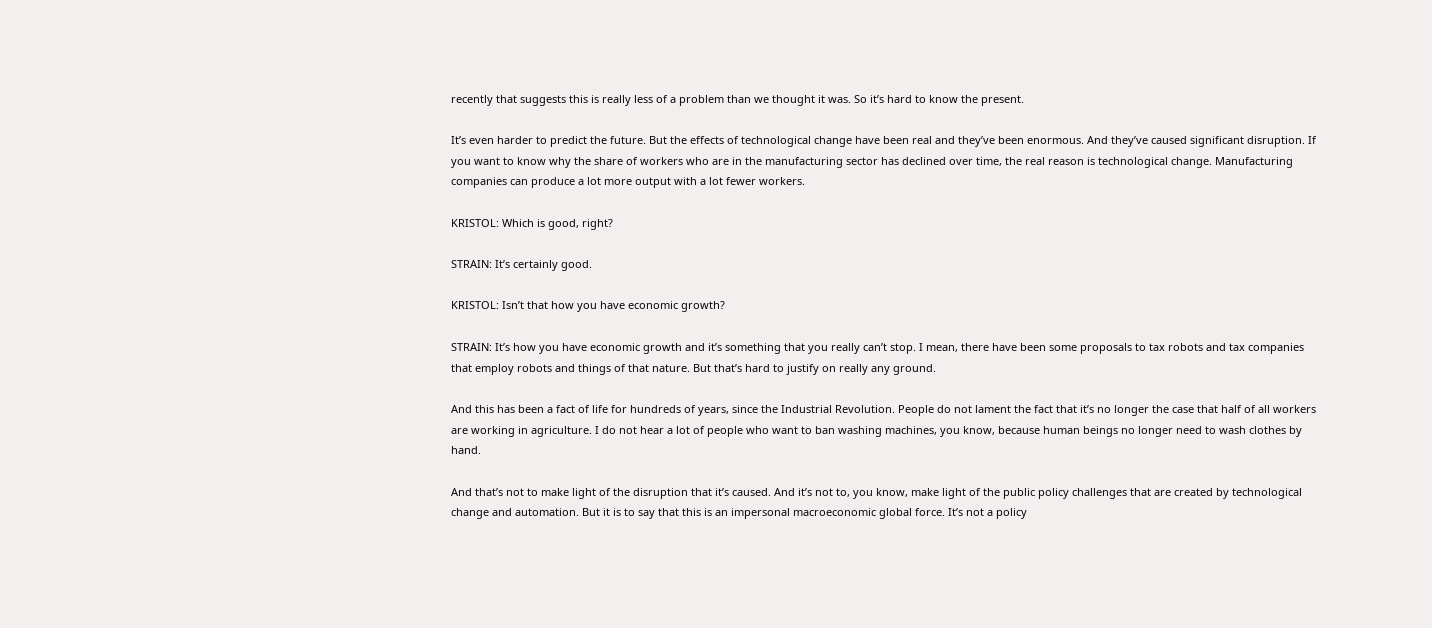recently that suggests this is really less of a problem than we thought it was. So it’s hard to know the present.

It’s even harder to predict the future. But the effects of technological change have been real and they’ve been enormous. And they’ve caused significant disruption. If you want to know why the share of workers who are in the manufacturing sector has declined over time, the real reason is technological change. Manufacturing companies can produce a lot more output with a lot fewer workers.

KRISTOL: Which is good, right?

STRAIN: It’s certainly good.

KRISTOL: Isn’t that how you have economic growth?

STRAIN: It’s how you have economic growth and it’s something that you really can’t stop. I mean, there have been some proposals to tax robots and tax companies that employ robots and things of that nature. But that’s hard to justify on really any ground.

And this has been a fact of life for hundreds of years, since the Industrial Revolution. People do not lament the fact that it’s no longer the case that half of all workers are working in agriculture. I do not hear a lot of people who want to ban washing machines, you know, because human beings no longer need to wash clothes by hand.

And that’s not to make light of the disruption that it’s caused. And it’s not to, you know, make light of the public policy challenges that are created by technological change and automation. But it is to say that this is an impersonal macroeconomic global force. It’s not a policy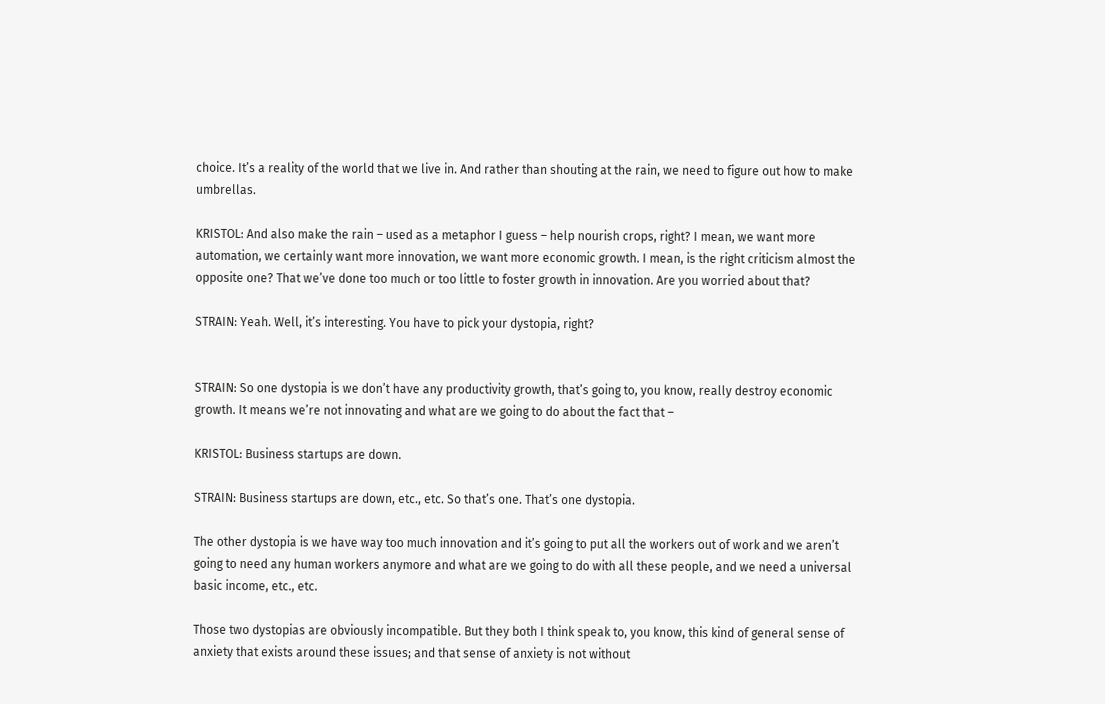choice. It’s a reality of the world that we live in. And rather than shouting at the rain, we need to figure out how to make umbrellas.

KRISTOL: And also make the rain – used as a metaphor I guess – help nourish crops, right? I mean, we want more automation, we certainly want more innovation, we want more economic growth. I mean, is the right criticism almost the opposite one? That we’ve done too much or too little to foster growth in innovation. Are you worried about that?

STRAIN: Yeah. Well, it’s interesting. You have to pick your dystopia, right?


STRAIN: So one dystopia is we don’t have any productivity growth, that’s going to, you know, really destroy economic growth. It means we’re not innovating and what are we going to do about the fact that –

KRISTOL: Business startups are down.

STRAIN: Business startups are down, etc., etc. So that’s one. That’s one dystopia.

The other dystopia is we have way too much innovation and it’s going to put all the workers out of work and we aren’t going to need any human workers anymore and what are we going to do with all these people, and we need a universal basic income, etc., etc.

Those two dystopias are obviously incompatible. But they both I think speak to, you know, this kind of general sense of anxiety that exists around these issues; and that sense of anxiety is not without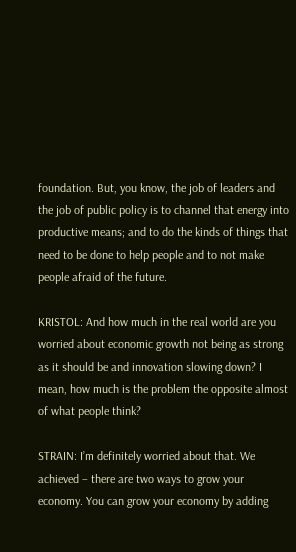foundation. But, you know, the job of leaders and the job of public policy is to channel that energy into productive means; and to do the kinds of things that need to be done to help people and to not make people afraid of the future.

KRISTOL: And how much in the real world are you worried about economic growth not being as strong as it should be and innovation slowing down? I mean, how much is the problem the opposite almost of what people think?

STRAIN: I’m definitely worried about that. We achieved – there are two ways to grow your economy. You can grow your economy by adding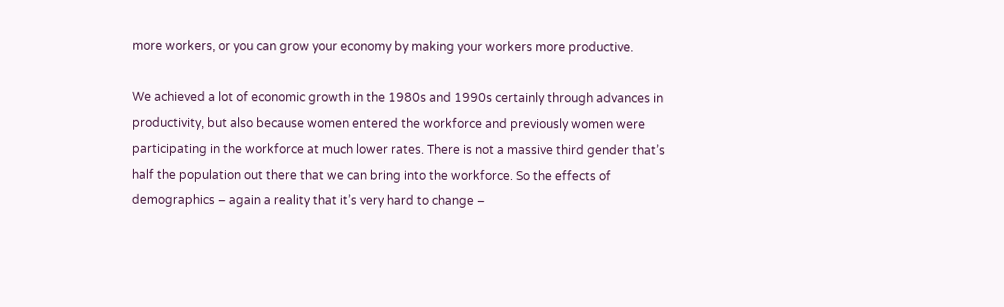more workers, or you can grow your economy by making your workers more productive.

We achieved a lot of economic growth in the 1980s and 1990s certainly through advances in productivity, but also because women entered the workforce and previously women were participating in the workforce at much lower rates. There is not a massive third gender that’s half the population out there that we can bring into the workforce. So the effects of demographics – again a reality that it’s very hard to change –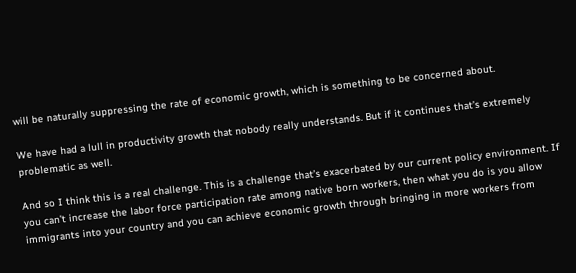will be naturally suppressing the rate of economic growth, which is something to be concerned about.

We have had a lull in productivity growth that nobody really understands. But if it continues that’s extremely problematic as well.

And so I think this is a real challenge. This is a challenge that’s exacerbated by our current policy environment. If you can’t increase the labor force participation rate among native born workers, then what you do is you allow immigrants into your country and you can achieve economic growth through bringing in more workers from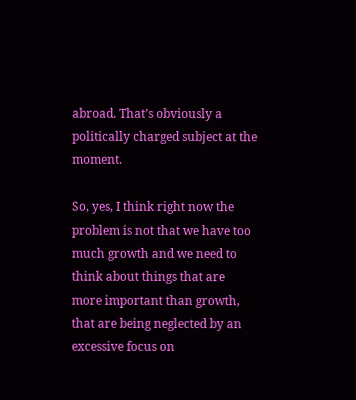abroad. That’s obviously a politically charged subject at the moment.

So, yes, I think right now the problem is not that we have too much growth and we need to think about things that are more important than growth, that are being neglected by an excessive focus on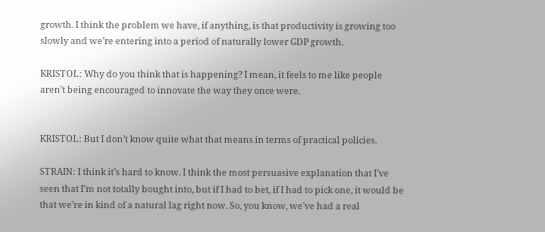growth. I think the problem we have, if anything, is that productivity is growing too slowly and we’re entering into a period of naturally lower GDP growth.

KRISTOL: Why do you think that is happening? I mean, it feels to me like people aren’t being encouraged to innovate the way they once were.


KRISTOL: But I don’t know quite what that means in terms of practical policies.

STRAIN: I think it’s hard to know. I think the most persuasive explanation that I’ve seen that I’m not totally bought into, but if I had to bet, if I had to pick one, it would be that we’re in kind of a natural lag right now. So, you know, we’ve had a real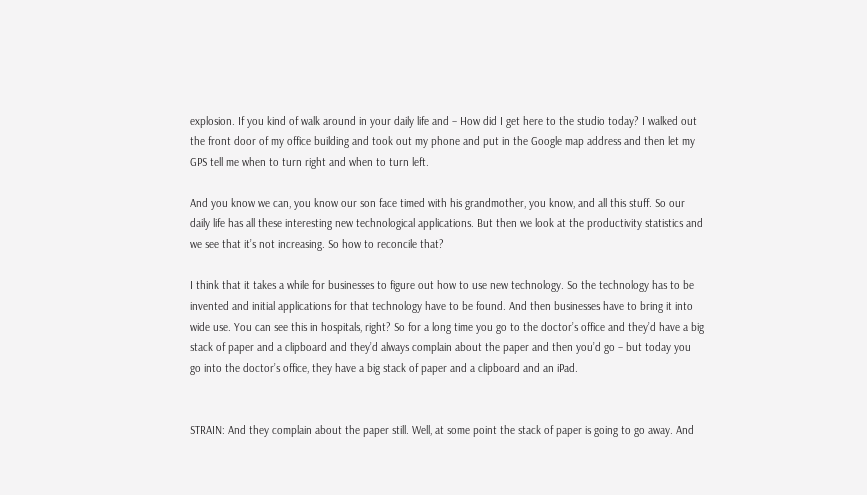explosion. If you kind of walk around in your daily life and – How did I get here to the studio today? I walked out the front door of my office building and took out my phone and put in the Google map address and then let my GPS tell me when to turn right and when to turn left.

And you know we can, you know our son face timed with his grandmother, you know, and all this stuff. So our daily life has all these interesting new technological applications. But then we look at the productivity statistics and we see that it’s not increasing. So how to reconcile that?

I think that it takes a while for businesses to figure out how to use new technology. So the technology has to be invented and initial applications for that technology have to be found. And then businesses have to bring it into wide use. You can see this in hospitals, right? So for a long time you go to the doctor’s office and they’d have a big stack of paper and a clipboard and they’d always complain about the paper and then you’d go – but today you go into the doctor’s office, they have a big stack of paper and a clipboard and an iPad.


STRAIN: And they complain about the paper still. Well, at some point the stack of paper is going to go away. And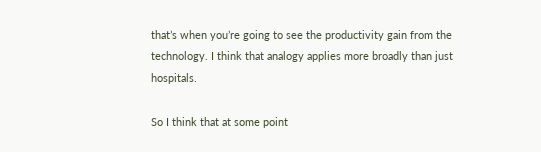that’s when you’re going to see the productivity gain from the technology. I think that analogy applies more broadly than just hospitals.

So I think that at some point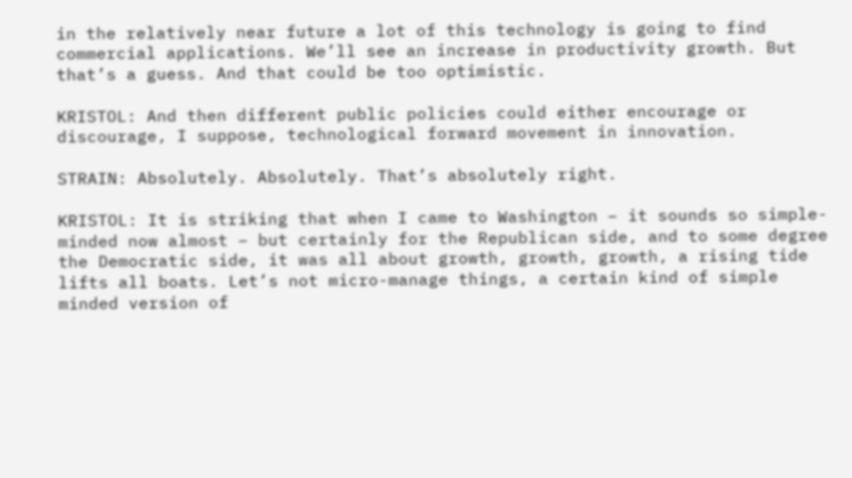in the relatively near future a lot of this technology is going to find commercial applications. We’ll see an increase in productivity growth. But that’s a guess. And that could be too optimistic.

KRISTOL: And then different public policies could either encourage or discourage, I suppose, technological forward movement in innovation.

STRAIN: Absolutely. Absolutely. That’s absolutely right.

KRISTOL: It is striking that when I came to Washington – it sounds so simple-minded now almost – but certainly for the Republican side, and to some degree the Democratic side, it was all about growth, growth, growth, a rising tide lifts all boats. Let’s not micro-manage things, a certain kind of simple minded version of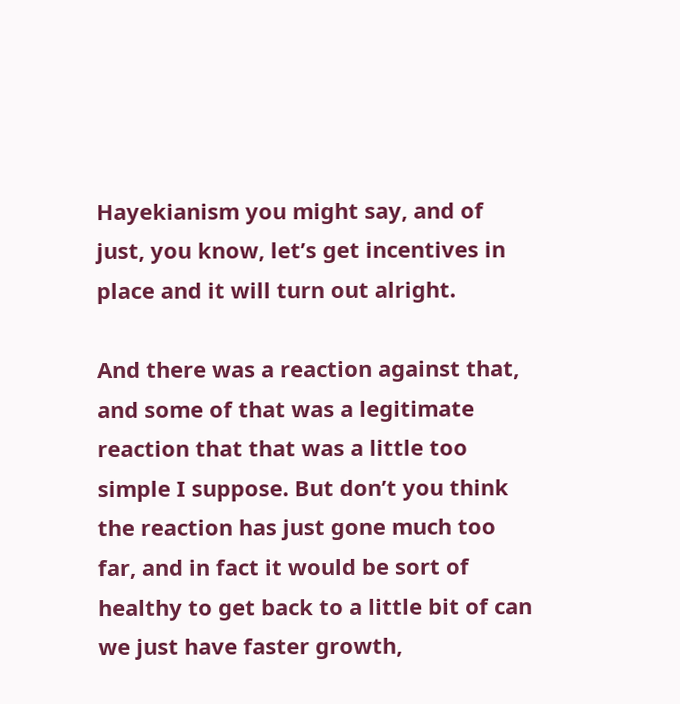Hayekianism you might say, and of just, you know, let’s get incentives in place and it will turn out alright.

And there was a reaction against that, and some of that was a legitimate reaction that that was a little too simple I suppose. But don’t you think the reaction has just gone much too far, and in fact it would be sort of healthy to get back to a little bit of can we just have faster growth,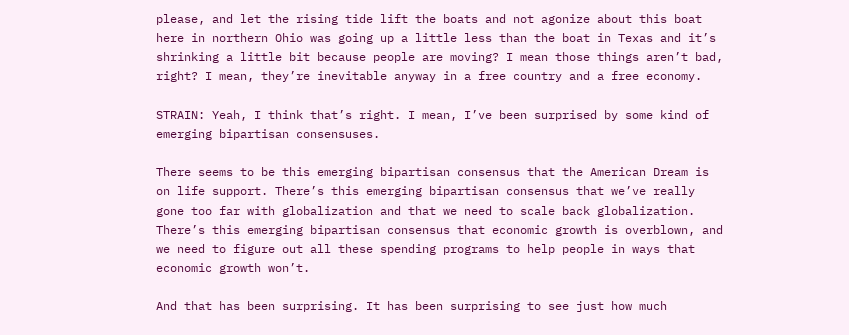please, and let the rising tide lift the boats and not agonize about this boat here in northern Ohio was going up a little less than the boat in Texas and it’s shrinking a little bit because people are moving? I mean those things aren’t bad, right? I mean, they’re inevitable anyway in a free country and a free economy.

STRAIN: Yeah, I think that’s right. I mean, I’ve been surprised by some kind of emerging bipartisan consensuses.

There seems to be this emerging bipartisan consensus that the American Dream is on life support. There’s this emerging bipartisan consensus that we’ve really gone too far with globalization and that we need to scale back globalization. There’s this emerging bipartisan consensus that economic growth is overblown, and we need to figure out all these spending programs to help people in ways that economic growth won’t.

And that has been surprising. It has been surprising to see just how much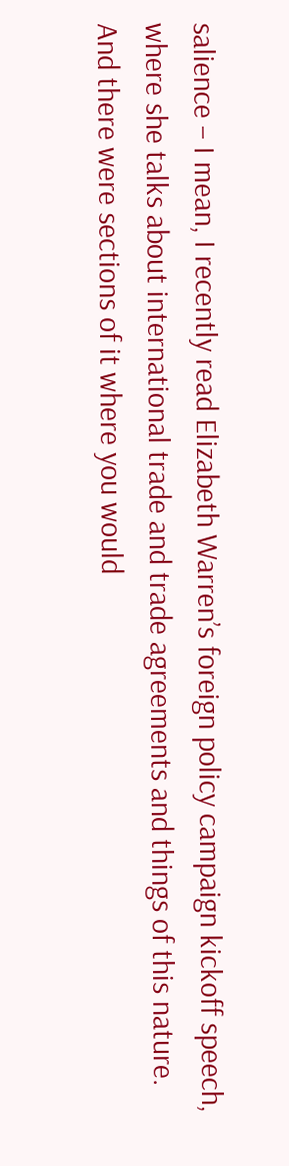salience – I mean, I recently read Elizabeth Warren’s foreign policy campaign kickoff speech, where she talks about international trade and trade agreements and things of this nature. And there were sections of it where you would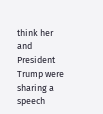think her and President Trump were sharing a speech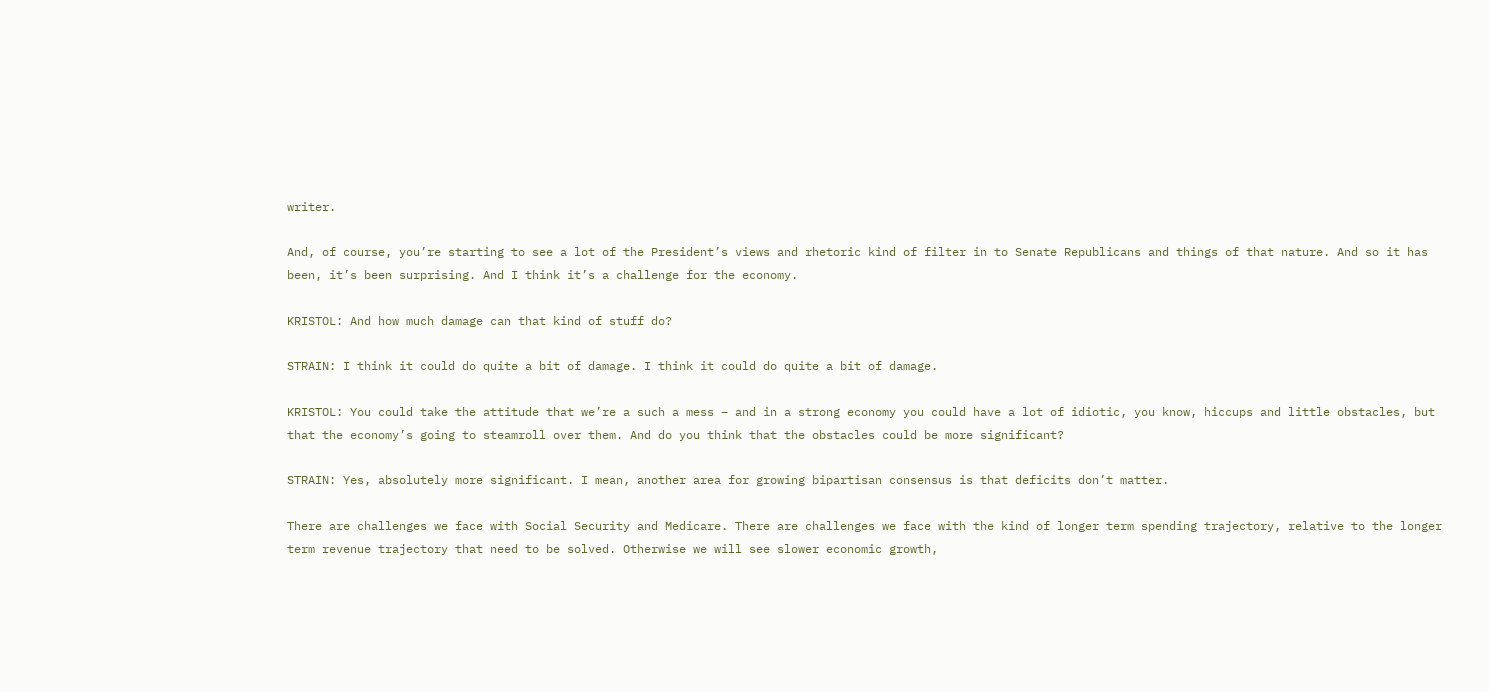writer.

And, of course, you’re starting to see a lot of the President’s views and rhetoric kind of filter in to Senate Republicans and things of that nature. And so it has been, it’s been surprising. And I think it’s a challenge for the economy.

KRISTOL: And how much damage can that kind of stuff do?

STRAIN: I think it could do quite a bit of damage. I think it could do quite a bit of damage.

KRISTOL: You could take the attitude that we’re a such a mess – and in a strong economy you could have a lot of idiotic, you know, hiccups and little obstacles, but that the economy’s going to steamroll over them. And do you think that the obstacles could be more significant?

STRAIN: Yes, absolutely more significant. I mean, another area for growing bipartisan consensus is that deficits don’t matter.

There are challenges we face with Social Security and Medicare. There are challenges we face with the kind of longer term spending trajectory, relative to the longer term revenue trajectory that need to be solved. Otherwise we will see slower economic growth,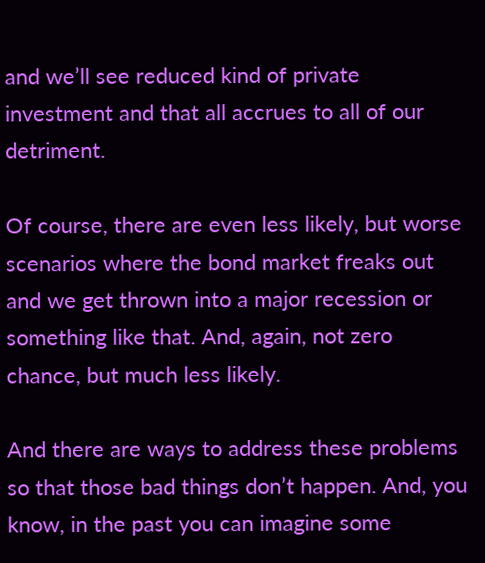and we’ll see reduced kind of private investment and that all accrues to all of our detriment.

Of course, there are even less likely, but worse scenarios where the bond market freaks out and we get thrown into a major recession or something like that. And, again, not zero chance, but much less likely.

And there are ways to address these problems so that those bad things don’t happen. And, you know, in the past you can imagine some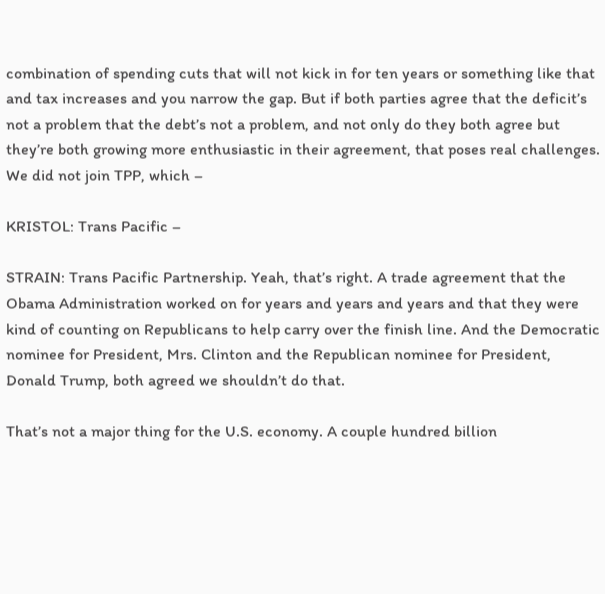combination of spending cuts that will not kick in for ten years or something like that and tax increases and you narrow the gap. But if both parties agree that the deficit’s not a problem that the debt’s not a problem, and not only do they both agree but they’re both growing more enthusiastic in their agreement, that poses real challenges. We did not join TPP, which –

KRISTOL: Trans Pacific –

STRAIN: Trans Pacific Partnership. Yeah, that’s right. A trade agreement that the Obama Administration worked on for years and years and years and that they were kind of counting on Republicans to help carry over the finish line. And the Democratic nominee for President, Mrs. Clinton and the Republican nominee for President, Donald Trump, both agreed we shouldn’t do that.

That’s not a major thing for the U.S. economy. A couple hundred billion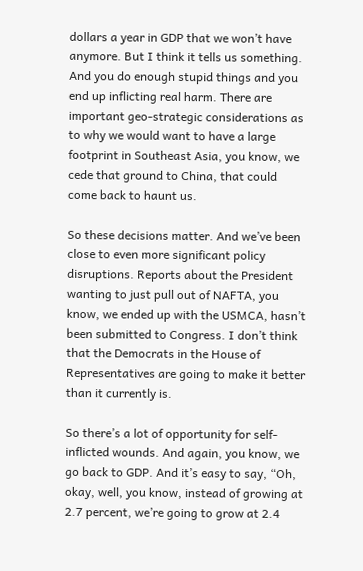dollars a year in GDP that we won’t have anymore. But I think it tells us something. And you do enough stupid things and you end up inflicting real harm. There are important geo-strategic considerations as to why we would want to have a large footprint in Southeast Asia, you know, we cede that ground to China, that could come back to haunt us.

So these decisions matter. And we’ve been close to even more significant policy disruptions. Reports about the President wanting to just pull out of NAFTA, you know, we ended up with the USMCA, hasn’t been submitted to Congress. I don’t think that the Democrats in the House of Representatives are going to make it better than it currently is.

So there’s a lot of opportunity for self-inflicted wounds. And again, you know, we go back to GDP. And it’s easy to say, “Oh, okay, well, you know, instead of growing at 2.7 percent, we’re going to grow at 2.4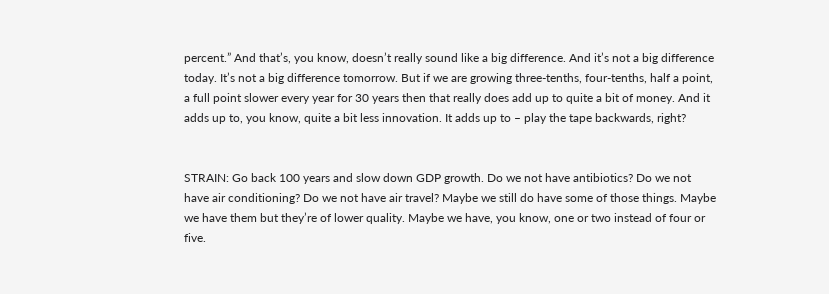percent.” And that’s, you know, doesn’t really sound like a big difference. And it’s not a big difference today. It’s not a big difference tomorrow. But if we are growing three-tenths, four-tenths, half a point, a full point slower every year for 30 years then that really does add up to quite a bit of money. And it adds up to, you know, quite a bit less innovation. It adds up to – play the tape backwards, right?


STRAIN: Go back 100 years and slow down GDP growth. Do we not have antibiotics? Do we not have air conditioning? Do we not have air travel? Maybe we still do have some of those things. Maybe we have them but they’re of lower quality. Maybe we have, you know, one or two instead of four or five.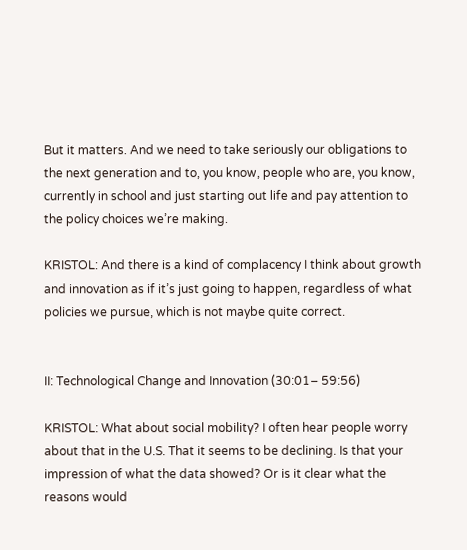But it matters. And we need to take seriously our obligations to the next generation and to, you know, people who are, you know, currently in school and just starting out life and pay attention to the policy choices we’re making.

KRISTOL: And there is a kind of complacency I think about growth and innovation as if it’s just going to happen, regardless of what policies we pursue, which is not maybe quite correct.


II: Technological Change and Innovation (30:01– 59:56)

KRISTOL: What about social mobility? I often hear people worry about that in the U.S. That it seems to be declining. Is that your impression of what the data showed? Or is it clear what the reasons would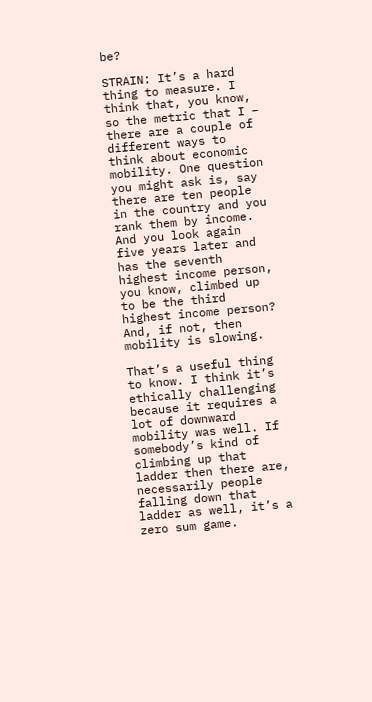be?

STRAIN: It’s a hard thing to measure. I think that, you know, so the metric that I – there are a couple of different ways to think about economic mobility. One question you might ask is, say there are ten people in the country and you rank them by income. And you look again five years later and has the seventh highest income person, you know, climbed up to be the third highest income person? And, if not, then mobility is slowing.

That’s a useful thing to know. I think it’s ethically challenging because it requires a lot of downward mobility was well. If somebody’s kind of climbing up that ladder then there are, necessarily people falling down that ladder as well, it’s a zero sum game.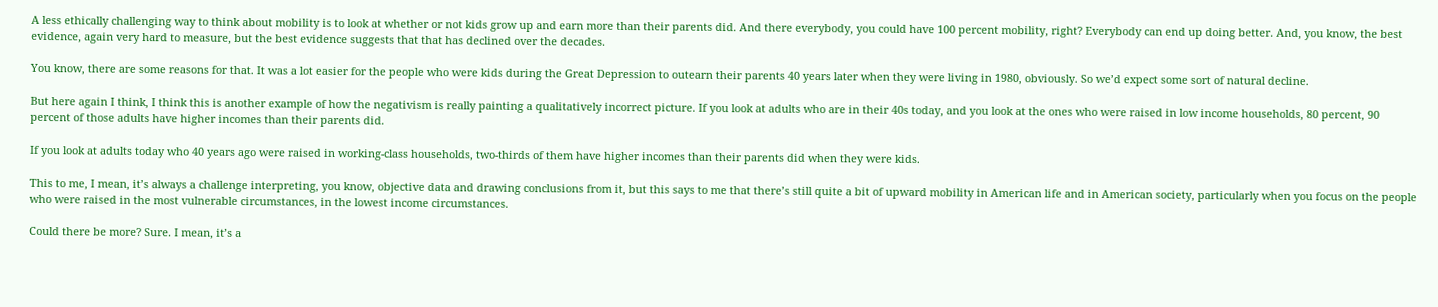A less ethically challenging way to think about mobility is to look at whether or not kids grow up and earn more than their parents did. And there everybody, you could have 100 percent mobility, right? Everybody can end up doing better. And, you know, the best evidence, again very hard to measure, but the best evidence suggests that that has declined over the decades.

You know, there are some reasons for that. It was a lot easier for the people who were kids during the Great Depression to outearn their parents 40 years later when they were living in 1980, obviously. So we’d expect some sort of natural decline.

But here again I think, I think this is another example of how the negativism is really painting a qualitatively incorrect picture. If you look at adults who are in their 40s today, and you look at the ones who were raised in low income households, 80 percent, 90 percent of those adults have higher incomes than their parents did.

If you look at adults today who 40 years ago were raised in working-class households, two-thirds of them have higher incomes than their parents did when they were kids.

This to me, I mean, it’s always a challenge interpreting, you know, objective data and drawing conclusions from it, but this says to me that there’s still quite a bit of upward mobility in American life and in American society, particularly when you focus on the people who were raised in the most vulnerable circumstances, in the lowest income circumstances.

Could there be more? Sure. I mean, it’s a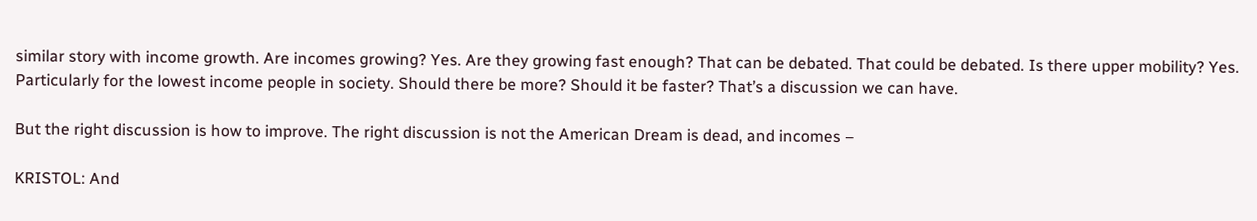similar story with income growth. Are incomes growing? Yes. Are they growing fast enough? That can be debated. That could be debated. Is there upper mobility? Yes. Particularly for the lowest income people in society. Should there be more? Should it be faster? That’s a discussion we can have.

But the right discussion is how to improve. The right discussion is not the American Dream is dead, and incomes –

KRISTOL: And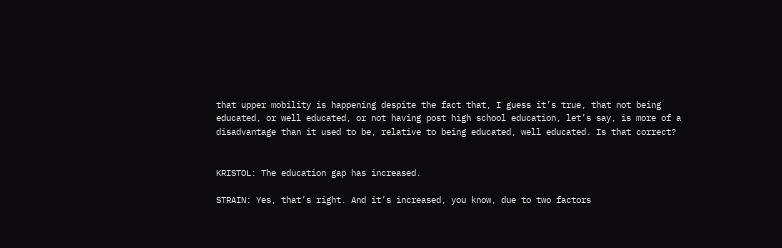that upper mobility is happening despite the fact that, I guess it’s true, that not being educated, or well educated, or not having post high school education, let’s say, is more of a disadvantage than it used to be, relative to being educated, well educated. Is that correct?


KRISTOL: The education gap has increased.

STRAIN: Yes, that’s right. And it’s increased, you know, due to two factors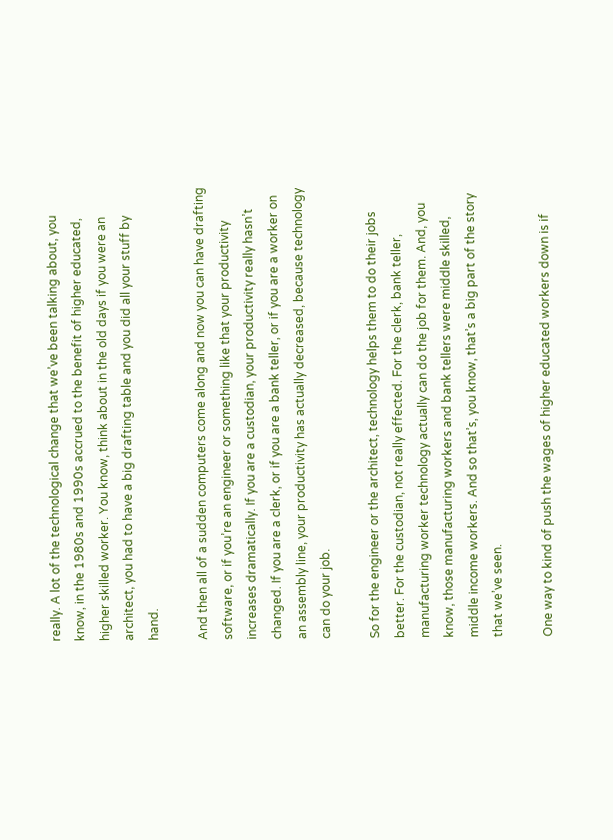really. A lot of the technological change that we’ve been talking about, you know, in the 1980s and 1990s accrued to the benefit of higher educated, higher skilled worker. You know, think about in the old days if you were an architect, you had to have a big drafting table and you did all your stuff by hand.

And then all of a sudden computers come along and now you can have drafting software, or if you’re an engineer or something like that your productivity increases dramatically. If you are a custodian, your productivity really hasn’t changed. If you are a clerk, or if you are a bank teller, or if you are a worker on an assembly line, your productivity has actually decreased, because technology can do your job.

So for the engineer or the architect, technology helps them to do their jobs better. For the custodian, not really effected. For the clerk, bank teller, manufacturing worker technology actually can do the job for them. And, you know, those manufacturing workers and bank tellers were middle skilled, middle income workers. And so that’s, you know, that’s a big part of the story that we’ve seen.

One way to kind of push the wages of higher educated workers down is if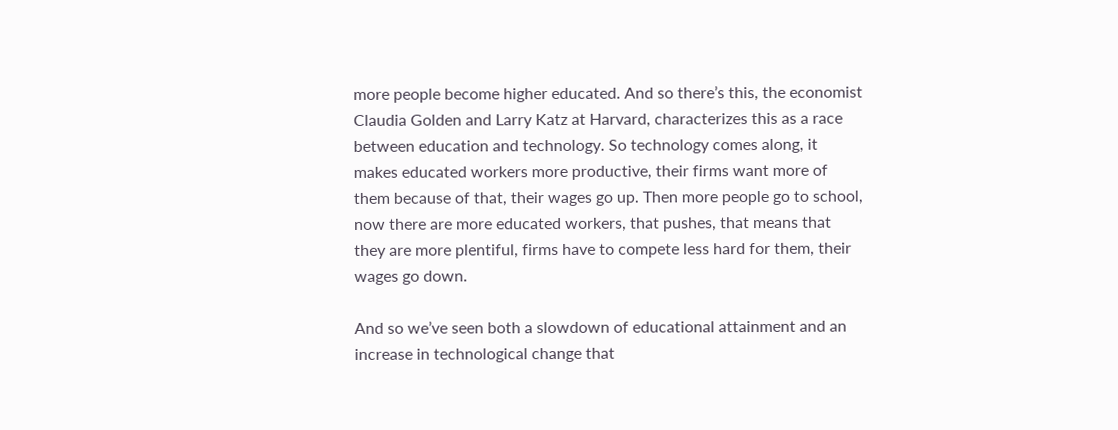more people become higher educated. And so there’s this, the economist Claudia Golden and Larry Katz at Harvard, characterizes this as a race between education and technology. So technology comes along, it makes educated workers more productive, their firms want more of them because of that, their wages go up. Then more people go to school, now there are more educated workers, that pushes, that means that they are more plentiful, firms have to compete less hard for them, their wages go down.

And so we’ve seen both a slowdown of educational attainment and an increase in technological change that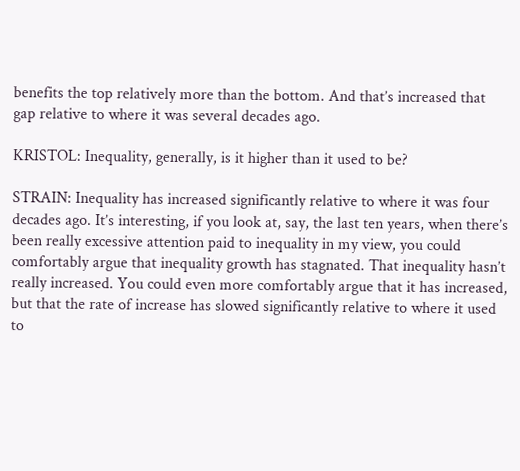benefits the top relatively more than the bottom. And that’s increased that gap relative to where it was several decades ago.

KRISTOL: Inequality, generally, is it higher than it used to be?

STRAIN: Inequality has increased significantly relative to where it was four decades ago. It’s interesting, if you look at, say, the last ten years, when there’s been really excessive attention paid to inequality in my view, you could comfortably argue that inequality growth has stagnated. That inequality hasn’t really increased. You could even more comfortably argue that it has increased, but that the rate of increase has slowed significantly relative to where it used to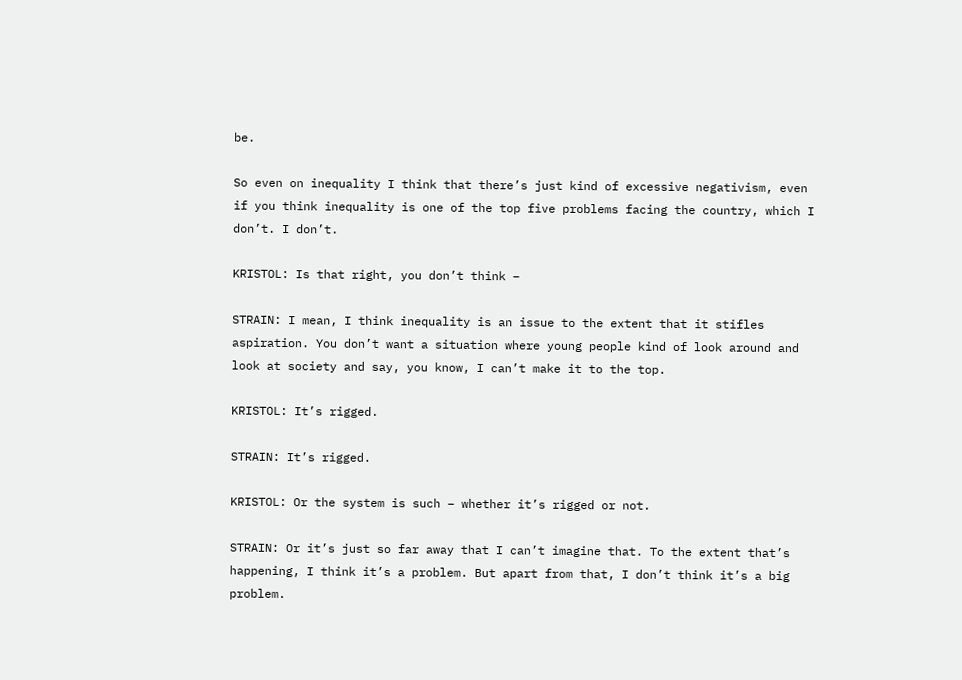be.

So even on inequality I think that there’s just kind of excessive negativism, even if you think inequality is one of the top five problems facing the country, which I don’t. I don’t.

KRISTOL: Is that right, you don’t think –

STRAIN: I mean, I think inequality is an issue to the extent that it stifles aspiration. You don’t want a situation where young people kind of look around and look at society and say, you know, I can’t make it to the top.

KRISTOL: It’s rigged.

STRAIN: It’s rigged.

KRISTOL: Or the system is such – whether it’s rigged or not.

STRAIN: Or it’s just so far away that I can’t imagine that. To the extent that’s happening, I think it’s a problem. But apart from that, I don’t think it’s a big problem.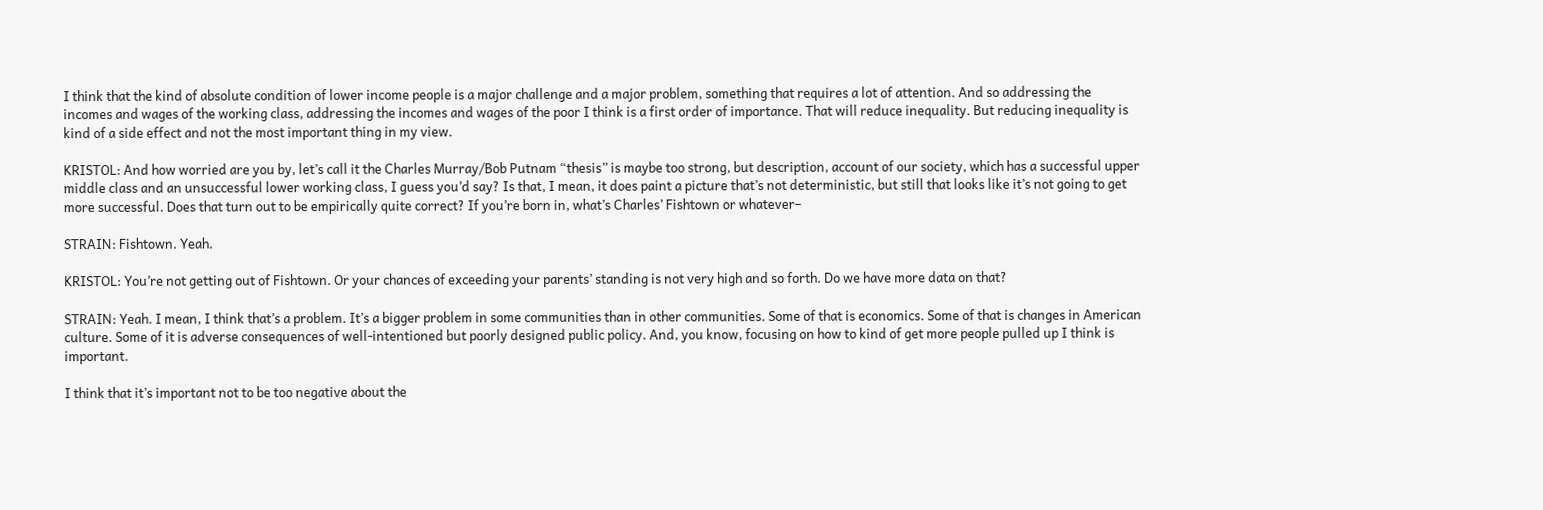I think that the kind of absolute condition of lower income people is a major challenge and a major problem, something that requires a lot of attention. And so addressing the incomes and wages of the working class, addressing the incomes and wages of the poor I think is a first order of importance. That will reduce inequality. But reducing inequality is kind of a side effect and not the most important thing in my view.

KRISTOL: And how worried are you by, let’s call it the Charles Murray/Bob Putnam “thesis” is maybe too strong, but description, account of our society, which has a successful upper middle class and an unsuccessful lower working class, I guess you’d say? Is that, I mean, it does paint a picture that’s not deterministic, but still that looks like it’s not going to get more successful. Does that turn out to be empirically quite correct? If you’re born in, what’s Charles’ Fishtown or whatever–

STRAIN: Fishtown. Yeah.

KRISTOL: You’re not getting out of Fishtown. Or your chances of exceeding your parents’ standing is not very high and so forth. Do we have more data on that?

STRAIN: Yeah. I mean, I think that’s a problem. It’s a bigger problem in some communities than in other communities. Some of that is economics. Some of that is changes in American culture. Some of it is adverse consequences of well-intentioned but poorly designed public policy. And, you know, focusing on how to kind of get more people pulled up I think is important.

I think that it’s important not to be too negative about the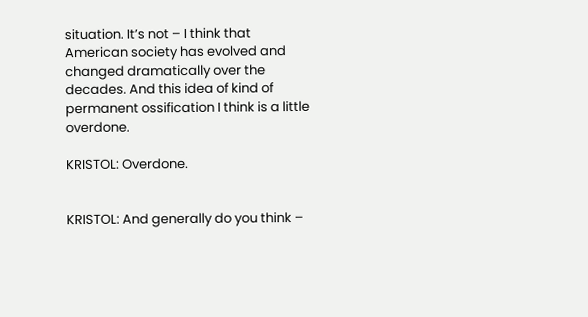situation. It’s not – I think that American society has evolved and changed dramatically over the decades. And this idea of kind of permanent ossification I think is a little overdone.

KRISTOL: Overdone.


KRISTOL: And generally do you think –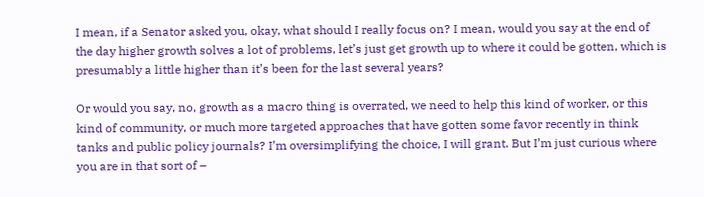I mean, if a Senator asked you, okay, what should I really focus on? I mean, would you say at the end of the day higher growth solves a lot of problems, let’s just get growth up to where it could be gotten, which is presumably a little higher than it’s been for the last several years?

Or would you say, no, growth as a macro thing is overrated, we need to help this kind of worker, or this kind of community, or much more targeted approaches that have gotten some favor recently in think tanks and public policy journals? I’m oversimplifying the choice, I will grant. But I’m just curious where you are in that sort of –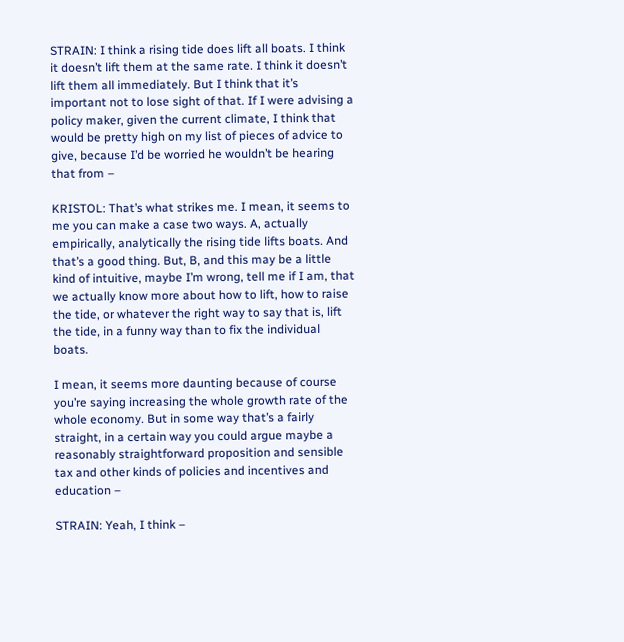STRAIN: I think a rising tide does lift all boats. I think it doesn’t lift them at the same rate. I think it doesn’t lift them all immediately. But I think that it’s important not to lose sight of that. If I were advising a policy maker, given the current climate, I think that would be pretty high on my list of pieces of advice to give, because I’d be worried he wouldn’t be hearing that from –

KRISTOL: That’s what strikes me. I mean, it seems to me you can make a case two ways. A, actually empirically, analytically the rising tide lifts boats. And that’s a good thing. But, B, and this may be a little kind of intuitive, maybe I’m wrong, tell me if I am, that we actually know more about how to lift, how to raise the tide, or whatever the right way to say that is, lift the tide, in a funny way than to fix the individual boats.

I mean, it seems more daunting because of course you’re saying increasing the whole growth rate of the whole economy. But in some way that’s a fairly straight, in a certain way you could argue maybe a reasonably straightforward proposition and sensible tax and other kinds of policies and incentives and education –

STRAIN: Yeah, I think –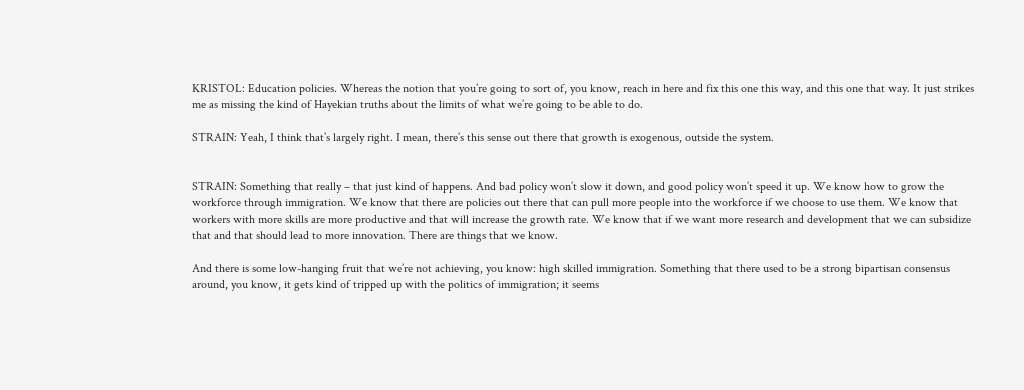KRISTOL: Education policies. Whereas the notion that you’re going to sort of, you know, reach in here and fix this one this way, and this one that way. It just strikes me as missing the kind of Hayekian truths about the limits of what we’re going to be able to do.

STRAIN: Yeah, I think that’s largely right. I mean, there’s this sense out there that growth is exogenous, outside the system.


STRAIN: Something that really – that just kind of happens. And bad policy won’t slow it down, and good policy won’t speed it up. We know how to grow the workforce through immigration. We know that there are policies out there that can pull more people into the workforce if we choose to use them. We know that workers with more skills are more productive and that will increase the growth rate. We know that if we want more research and development that we can subsidize that and that should lead to more innovation. There are things that we know.

And there is some low-hanging fruit that we’re not achieving, you know: high skilled immigration. Something that there used to be a strong bipartisan consensus around, you know, it gets kind of tripped up with the politics of immigration; it seems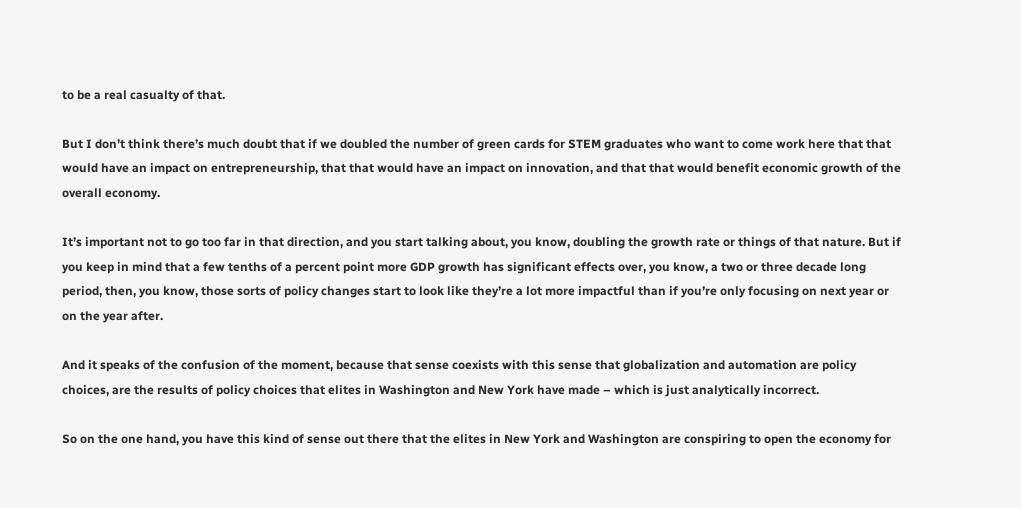to be a real casualty of that.

But I don’t think there’s much doubt that if we doubled the number of green cards for STEM graduates who want to come work here that that would have an impact on entrepreneurship, that that would have an impact on innovation, and that that would benefit economic growth of the overall economy.

It’s important not to go too far in that direction, and you start talking about, you know, doubling the growth rate or things of that nature. But if you keep in mind that a few tenths of a percent point more GDP growth has significant effects over, you know, a two or three decade long period, then, you know, those sorts of policy changes start to look like they’re a lot more impactful than if you’re only focusing on next year or on the year after.

And it speaks of the confusion of the moment, because that sense coexists with this sense that globalization and automation are policy choices, are the results of policy choices that elites in Washington and New York have made – which is just analytically incorrect.

So on the one hand, you have this kind of sense out there that the elites in New York and Washington are conspiring to open the economy for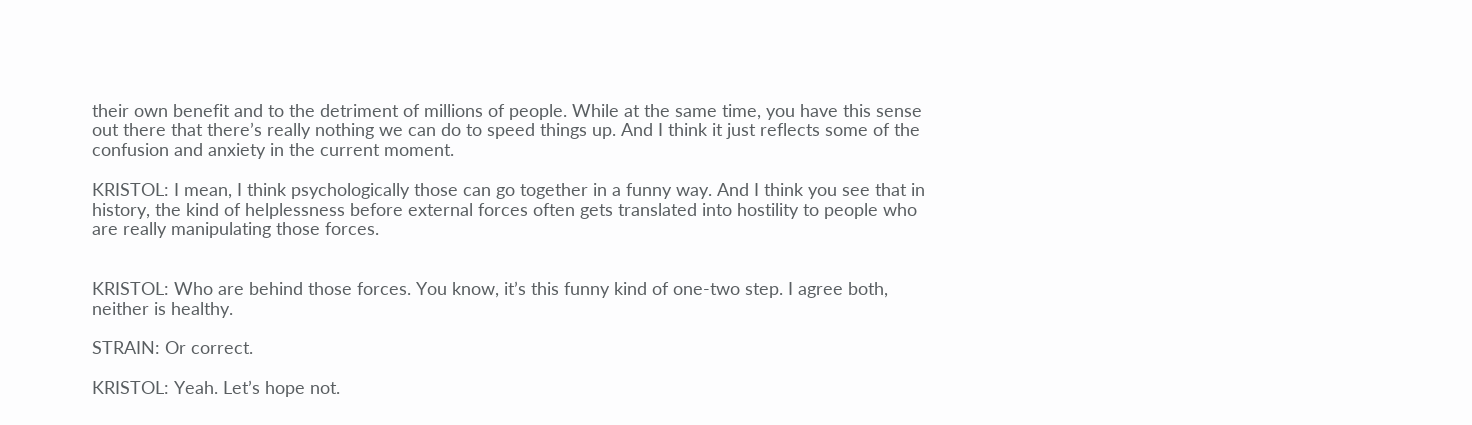their own benefit and to the detriment of millions of people. While at the same time, you have this sense out there that there’s really nothing we can do to speed things up. And I think it just reflects some of the confusion and anxiety in the current moment.

KRISTOL: I mean, I think psychologically those can go together in a funny way. And I think you see that in history, the kind of helplessness before external forces often gets translated into hostility to people who are really manipulating those forces.


KRISTOL: Who are behind those forces. You know, it’s this funny kind of one-two step. I agree both, neither is healthy.

STRAIN: Or correct.

KRISTOL: Yeah. Let’s hope not.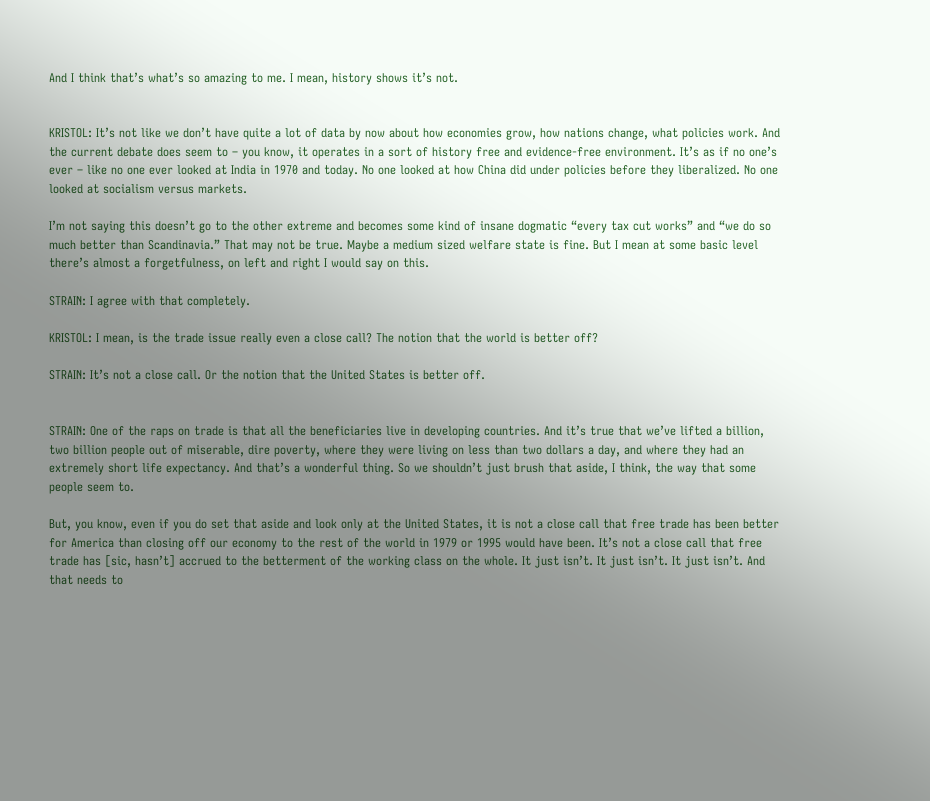And I think that’s what’s so amazing to me. I mean, history shows it’s not.


KRISTOL: It’s not like we don’t have quite a lot of data by now about how economies grow, how nations change, what policies work. And the current debate does seem to – you know, it operates in a sort of history free and evidence-free environment. It’s as if no one’s ever – like no one ever looked at India in 1970 and today. No one looked at how China did under policies before they liberalized. No one looked at socialism versus markets.

I’m not saying this doesn’t go to the other extreme and becomes some kind of insane dogmatic “every tax cut works” and “we do so much better than Scandinavia.” That may not be true. Maybe a medium sized welfare state is fine. But I mean at some basic level there’s almost a forgetfulness, on left and right I would say on this.

STRAIN: I agree with that completely.

KRISTOL: I mean, is the trade issue really even a close call? The notion that the world is better off?

STRAIN: It’s not a close call. Or the notion that the United States is better off.


STRAIN: One of the raps on trade is that all the beneficiaries live in developing countries. And it’s true that we’ve lifted a billion, two billion people out of miserable, dire poverty, where they were living on less than two dollars a day, and where they had an extremely short life expectancy. And that’s a wonderful thing. So we shouldn’t just brush that aside, I think, the way that some people seem to.

But, you know, even if you do set that aside and look only at the United States, it is not a close call that free trade has been better for America than closing off our economy to the rest of the world in 1979 or 1995 would have been. It’s not a close call that free trade has [sic, hasn’t] accrued to the betterment of the working class on the whole. It just isn’t. It just isn’t. It just isn’t. And that needs to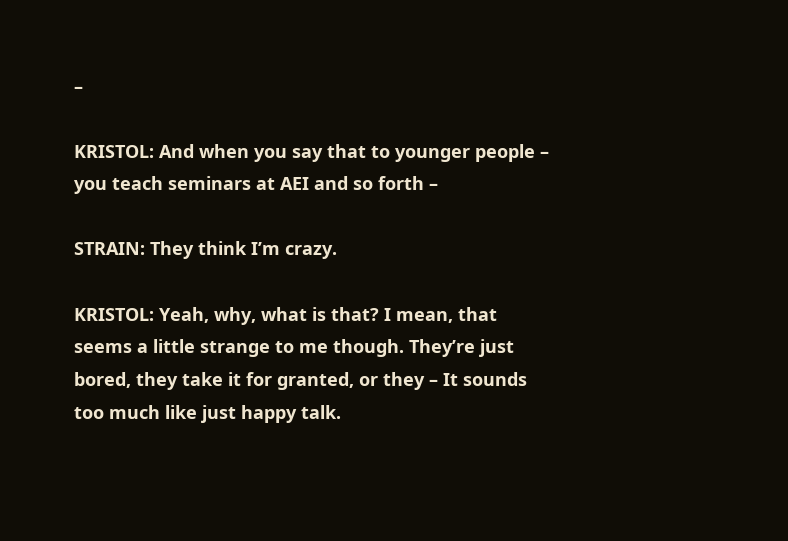–

KRISTOL: And when you say that to younger people – you teach seminars at AEI and so forth –

STRAIN: They think I’m crazy.

KRISTOL: Yeah, why, what is that? I mean, that seems a little strange to me though. They’re just bored, they take it for granted, or they – It sounds too much like just happy talk.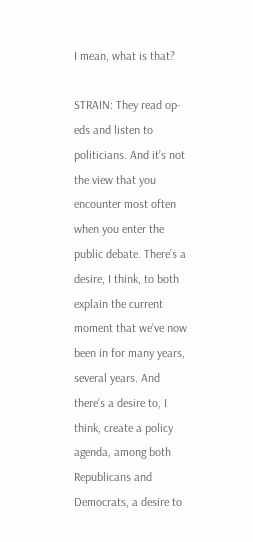I mean, what is that?

STRAIN: They read op-eds and listen to politicians. And it’s not the view that you encounter most often when you enter the public debate. There’s a desire, I think, to both explain the current moment that we’ve now been in for many years, several years. And there’s a desire to, I think, create a policy agenda, among both Republicans and Democrats, a desire to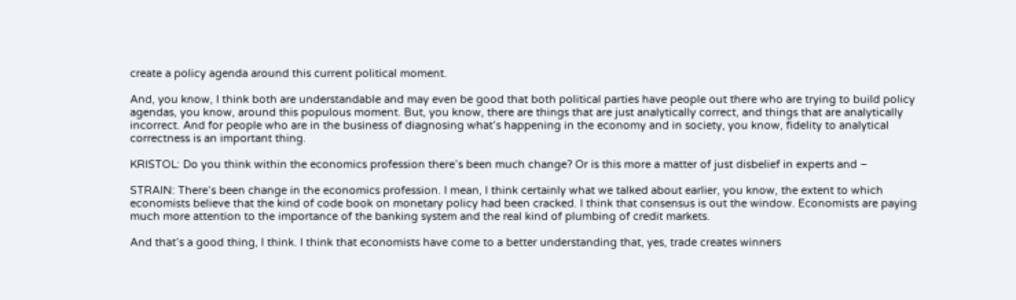create a policy agenda around this current political moment.

And, you know, I think both are understandable and may even be good that both political parties have people out there who are trying to build policy agendas, you know, around this populous moment. But, you know, there are things that are just analytically correct, and things that are analytically incorrect. And for people who are in the business of diagnosing what’s happening in the economy and in society, you know, fidelity to analytical correctness is an important thing.

KRISTOL: Do you think within the economics profession there’s been much change? Or is this more a matter of just disbelief in experts and –

STRAIN: There’s been change in the economics profession. I mean, I think certainly what we talked about earlier, you know, the extent to which economists believe that the kind of code book on monetary policy had been cracked. I think that consensus is out the window. Economists are paying much more attention to the importance of the banking system and the real kind of plumbing of credit markets.

And that’s a good thing, I think. I think that economists have come to a better understanding that, yes, trade creates winners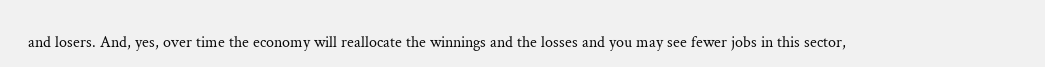and losers. And, yes, over time the economy will reallocate the winnings and the losses and you may see fewer jobs in this sector,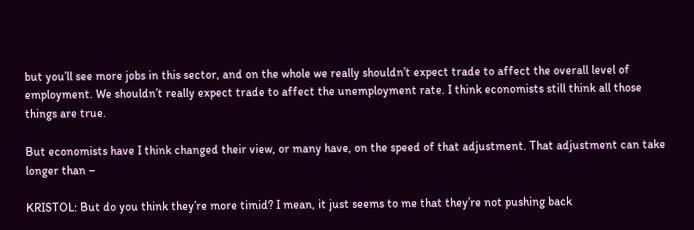but you’ll see more jobs in this sector, and on the whole we really shouldn’t expect trade to affect the overall level of employment. We shouldn’t really expect trade to affect the unemployment rate. I think economists still think all those things are true.

But economists have I think changed their view, or many have, on the speed of that adjustment. That adjustment can take longer than –

KRISTOL: But do you think they’re more timid? I mean, it just seems to me that they’re not pushing back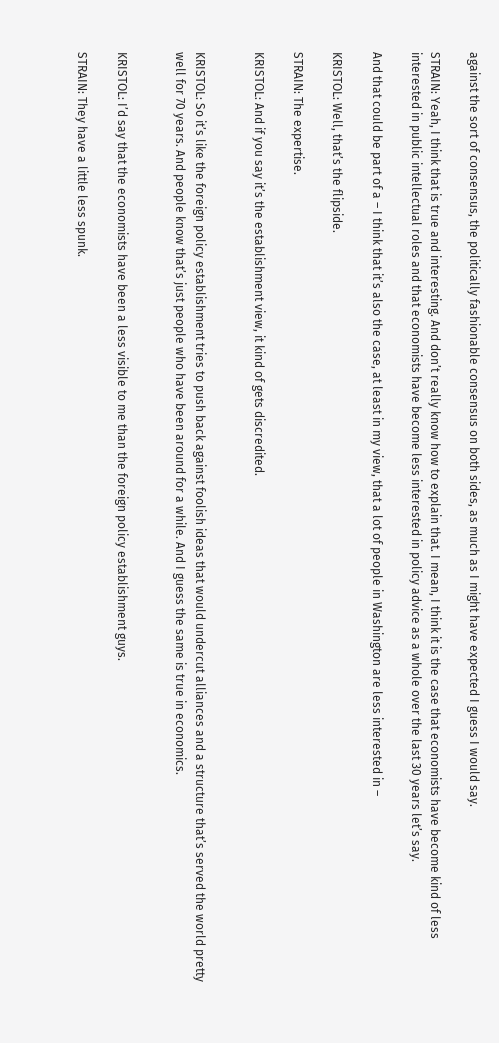against the sort of consensus, the politically fashionable consensus on both sides, as much as I might have expected I guess I would say.

STRAIN: Yeah, I think that is true and interesting. And don’t really know how to explain that. I mean, I think it is the case that economists have become kind of less interested in public intellectual roles and that economists have become less interested in policy advice as a whole over the last 30 years let’s say.

And that could be part of a – I think that it’s also the case, at least in my view, that a lot of people in Washington are less interested in –

KRISTOL: Well, that’s the flipside.

STRAIN: The expertise.

KRISTOL: And if you say it’s the establishment view, it kind of gets discredited.


KRISTOL: So it’s like the foreign policy establishment tries to push back against foolish ideas that would undercut alliances and a structure that’s served the world pretty well for 70 years. And people know that’s just people who have been around for a while. And I guess the same is true in economics.


KRISTOL: I’d say that the economists have been a less visible to me than the foreign policy establishment guys.

STRAIN: They have a little less spunk.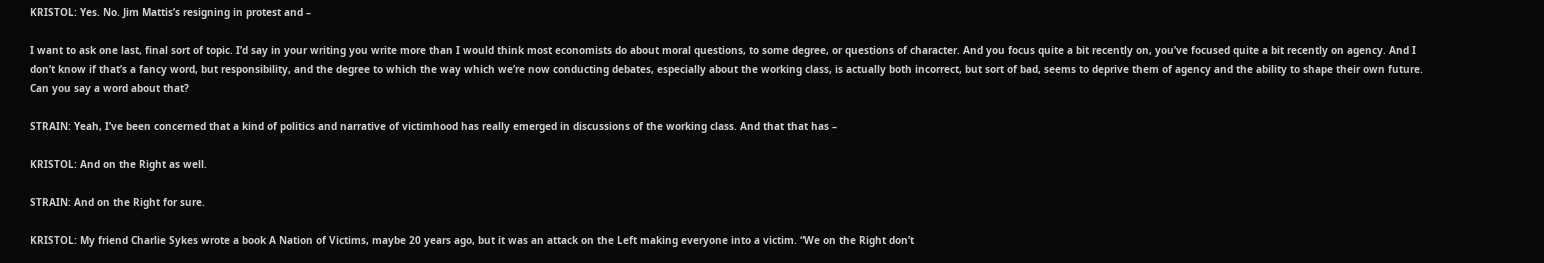KRISTOL: Yes. No. Jim Mattis’s resigning in protest and –

I want to ask one last, final sort of topic. I’d say in your writing you write more than I would think most economists do about moral questions, to some degree, or questions of character. And you focus quite a bit recently on, you’ve focused quite a bit recently on agency. And I don’t know if that’s a fancy word, but responsibility, and the degree to which the way which we’re now conducting debates, especially about the working class, is actually both incorrect, but sort of bad, seems to deprive them of agency and the ability to shape their own future. Can you say a word about that?

STRAIN: Yeah, I’ve been concerned that a kind of politics and narrative of victimhood has really emerged in discussions of the working class. And that that has –

KRISTOL: And on the Right as well.

STRAIN: And on the Right for sure.

KRISTOL: My friend Charlie Sykes wrote a book A Nation of Victims, maybe 20 years ago, but it was an attack on the Left making everyone into a victim. “We on the Right don’t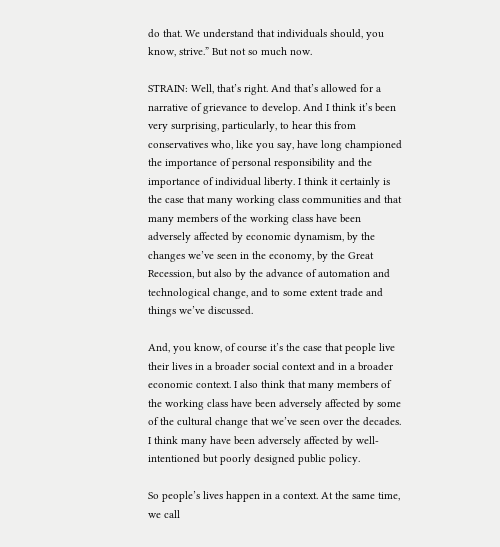do that. We understand that individuals should, you know, strive.” But not so much now.

STRAIN: Well, that’s right. And that’s allowed for a narrative of grievance to develop. And I think it’s been very surprising, particularly, to hear this from conservatives who, like you say, have long championed the importance of personal responsibility and the importance of individual liberty. I think it certainly is the case that many working class communities and that many members of the working class have been adversely affected by economic dynamism, by the changes we’ve seen in the economy, by the Great Recession, but also by the advance of automation and technological change, and to some extent trade and things we’ve discussed.

And, you know, of course it’s the case that people live their lives in a broader social context and in a broader economic context. I also think that many members of the working class have been adversely affected by some of the cultural change that we’ve seen over the decades. I think many have been adversely affected by well-intentioned but poorly designed public policy.

So people’s lives happen in a context. At the same time, we call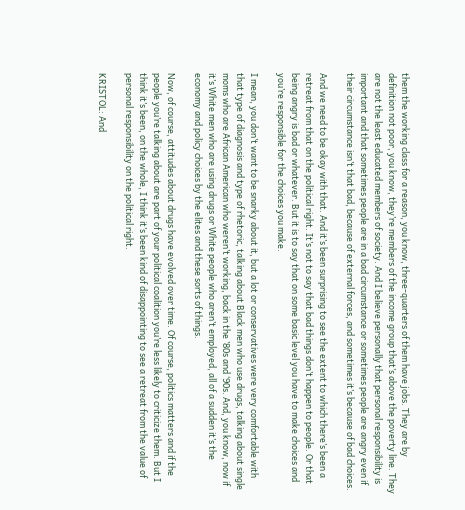them the working class for a reason, you know, three-quarters of them have jobs. They are by definition not poor, you know, they’re members of the income group that’s above the poverty line. They are not the least educated members of society. And I believe personally that personal responsibility is important and that sometimes people are in a bad circumstance or sometimes people are angry even if their circumstance isn’t that bad, because of external forces, and sometimes it’s because of bad choices.

And we need to be okay with that. And it’s been surprising to see the extent to which there’s been a retreat from that on the political right. It’s not to say that bad things don’t happen to people. Or that being angry is bad or whatever. But it is to say that on some basic level you have to make choices and you’re responsible for the choices you make.

I mean, you don’t want to be snarky about it, but a lot or conservatives were very comfortable with that type of diagnosis and type of rhetoric, talking about Black men who use drugs, talking about single moms who are African American who weren’t working, back in the ’80s and ‘90s. And, you know, now if it’s White men who are using drugs or White people who aren’t employed, all of a sudden it’s the economy and policy choices by the elites and these sorts of things.

Now, of course, attitudes about drugs have evolved over time. Of course, politics matters and if the people you’re talking about are part of your political coalition you’re less likely to criticize them. But I think it’s been, on the whole, I think it’s been kind of disappointing to see a retreat from the value of personal responsibility on the political right.

KRISTOL: And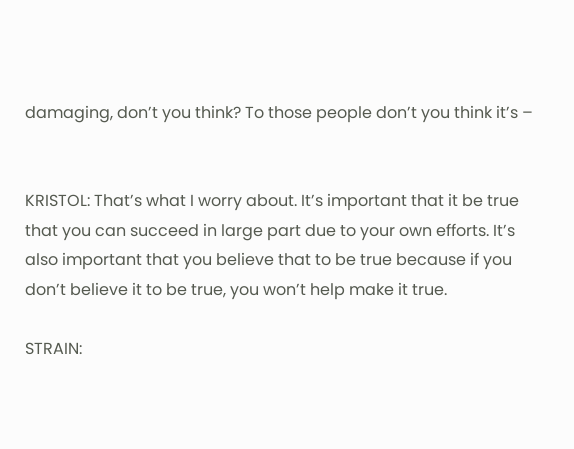damaging, don’t you think? To those people don’t you think it’s –


KRISTOL: That’s what I worry about. It’s important that it be true that you can succeed in large part due to your own efforts. It’s also important that you believe that to be true because if you don’t believe it to be true, you won’t help make it true.

STRAIN: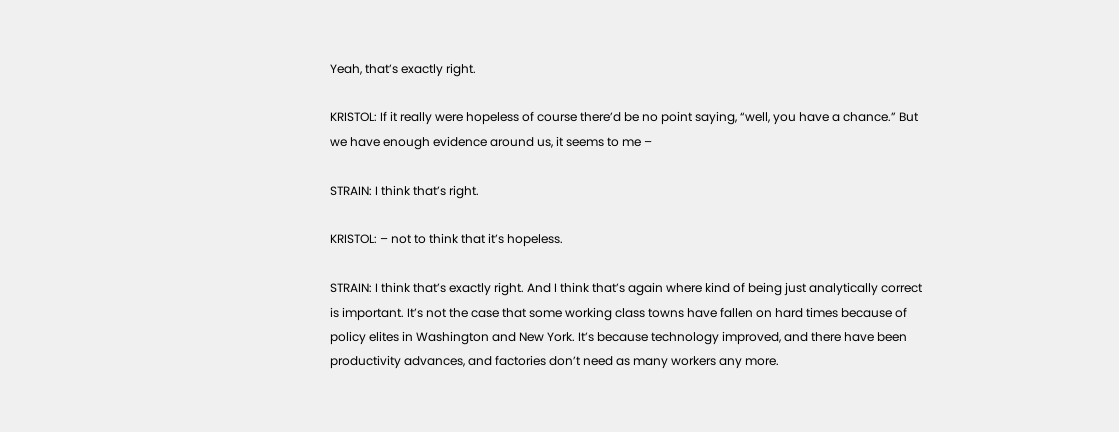Yeah, that’s exactly right.

KRISTOL: If it really were hopeless of course there’d be no point saying, “well, you have a chance.” But we have enough evidence around us, it seems to me –

STRAIN: I think that’s right.

KRISTOL: – not to think that it’s hopeless.

STRAIN: I think that’s exactly right. And I think that’s again where kind of being just analytically correct is important. It’s not the case that some working class towns have fallen on hard times because of policy elites in Washington and New York. It’s because technology improved, and there have been productivity advances, and factories don’t need as many workers any more.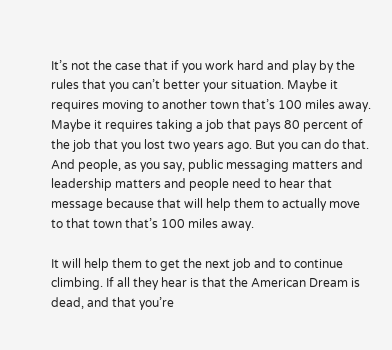It’s not the case that if you work hard and play by the rules that you can’t better your situation. Maybe it requires moving to another town that’s 100 miles away. Maybe it requires taking a job that pays 80 percent of the job that you lost two years ago. But you can do that. And people, as you say, public messaging matters and leadership matters and people need to hear that message because that will help them to actually move to that town that’s 100 miles away.

It will help them to get the next job and to continue climbing. If all they hear is that the American Dream is dead, and that you’re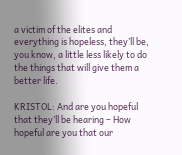a victim of the elites and everything is hopeless, they’ll be, you know, a little less likely to do the things that will give them a better life.

KRISTOL: And are you hopeful that they’ll be hearing – How hopeful are you that our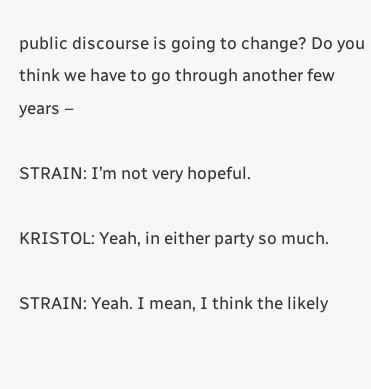public discourse is going to change? Do you think we have to go through another few years –

STRAIN: I’m not very hopeful.

KRISTOL: Yeah, in either party so much.

STRAIN: Yeah. I mean, I think the likely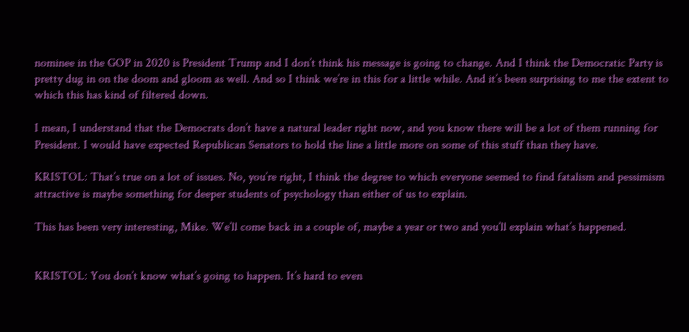nominee in the GOP in 2020 is President Trump and I don’t think his message is going to change. And I think the Democratic Party is pretty dug in on the doom and gloom as well. And so I think we’re in this for a little while. And it’s been surprising to me the extent to which this has kind of filtered down.

I mean, I understand that the Democrats don’t have a natural leader right now, and you know there will be a lot of them running for President. I would have expected Republican Senators to hold the line a little more on some of this stuff than they have.

KRISTOL: That’s true on a lot of issues. No, you’re right, I think the degree to which everyone seemed to find fatalism and pessimism attractive is maybe something for deeper students of psychology than either of us to explain.

This has been very interesting, Mike. We’ll come back in a couple of, maybe a year or two and you’ll explain what’s happened.


KRISTOL: You don’t know what’s going to happen. It’s hard to even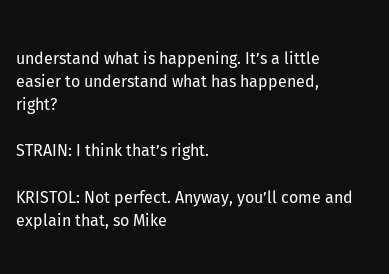understand what is happening. It’s a little easier to understand what has happened, right?

STRAIN: I think that’s right.

KRISTOL: Not perfect. Anyway, you’ll come and explain that, so Mike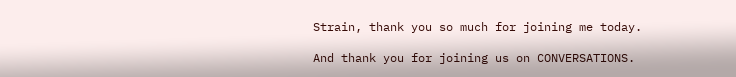Strain, thank you so much for joining me today.

And thank you for joining us on CONVERSATIONS.